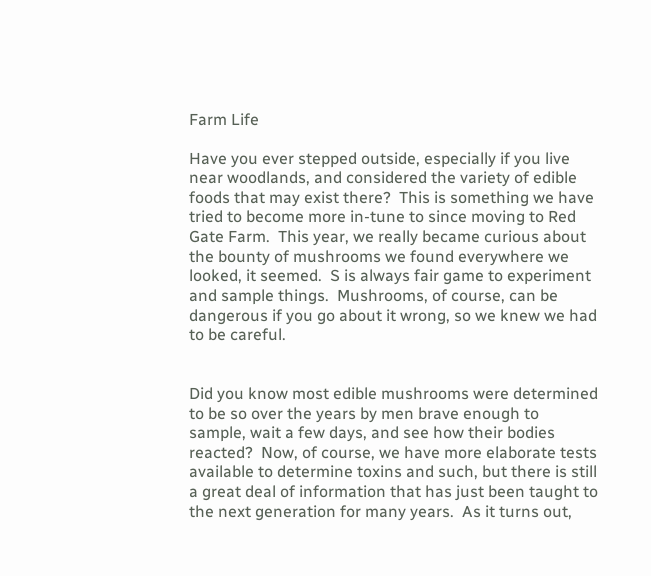Farm Life

Have you ever stepped outside, especially if you live near woodlands, and considered the variety of edible foods that may exist there?  This is something we have tried to become more in-tune to since moving to Red Gate Farm.  This year, we really became curious about the bounty of mushrooms we found everywhere we looked, it seemed.  S is always fair game to experiment and sample things.  Mushrooms, of course, can be dangerous if you go about it wrong, so we knew we had to be careful.


Did you know most edible mushrooms were determined to be so over the years by men brave enough to sample, wait a few days, and see how their bodies reacted?  Now, of course, we have more elaborate tests available to determine toxins and such, but there is still a great deal of information that has just been taught to the next generation for many years.  As it turns out,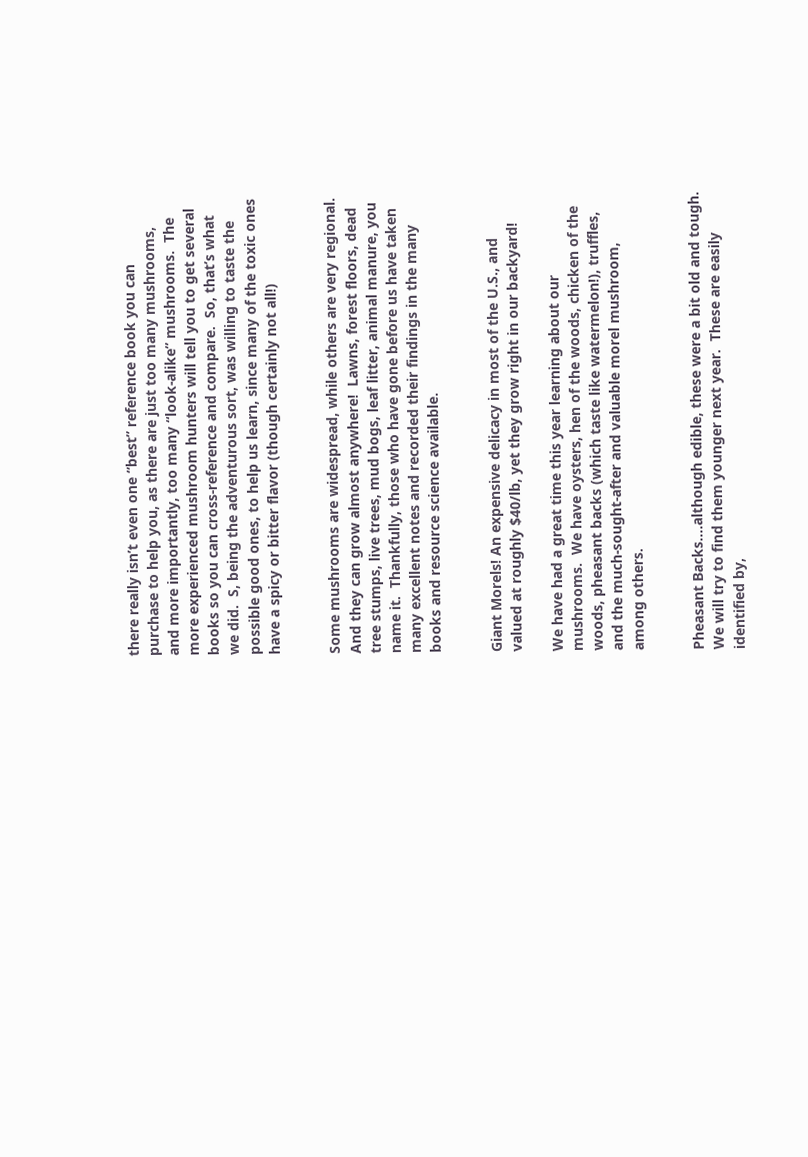there really isn’t even one “best” reference book you can purchase to help you, as there are just too many mushrooms, and more importantly, too many “look-alike” mushrooms.  The more experienced mushroom hunters will tell you to get several books so you can cross-reference and compare.  So, that’s what we did.  S, being the adventurous sort, was willing to taste the possible good ones, to help us learn, since many of the toxic ones have a spicy or bitter flavor (though certainly not all!)


Some mushrooms are widespread, while others are very regional.  And they can grow almost anywhere!  Lawns, forest floors, dead tree stumps, live trees, mud bogs, leaf litter, animal manure, you name it.  Thankfully, those who have gone before us have taken many excellent notes and recorded their findings in the many books and resource science available.


Giant Morels! An expensive delicacy in most of the U.S., and valued at roughly $40/lb, yet they grow right in our backyard!

We have had a great time this year learning about our mushrooms.  We have oysters, hen of the woods, chicken of the woods, pheasant backs (which taste like watermelon!), truffles, and the much-sought-after and valuable morel mushroom, among others.


Pheasant Backs….although edible, these were a bit old and tough. We will try to find them younger next year.  These are easily identified by,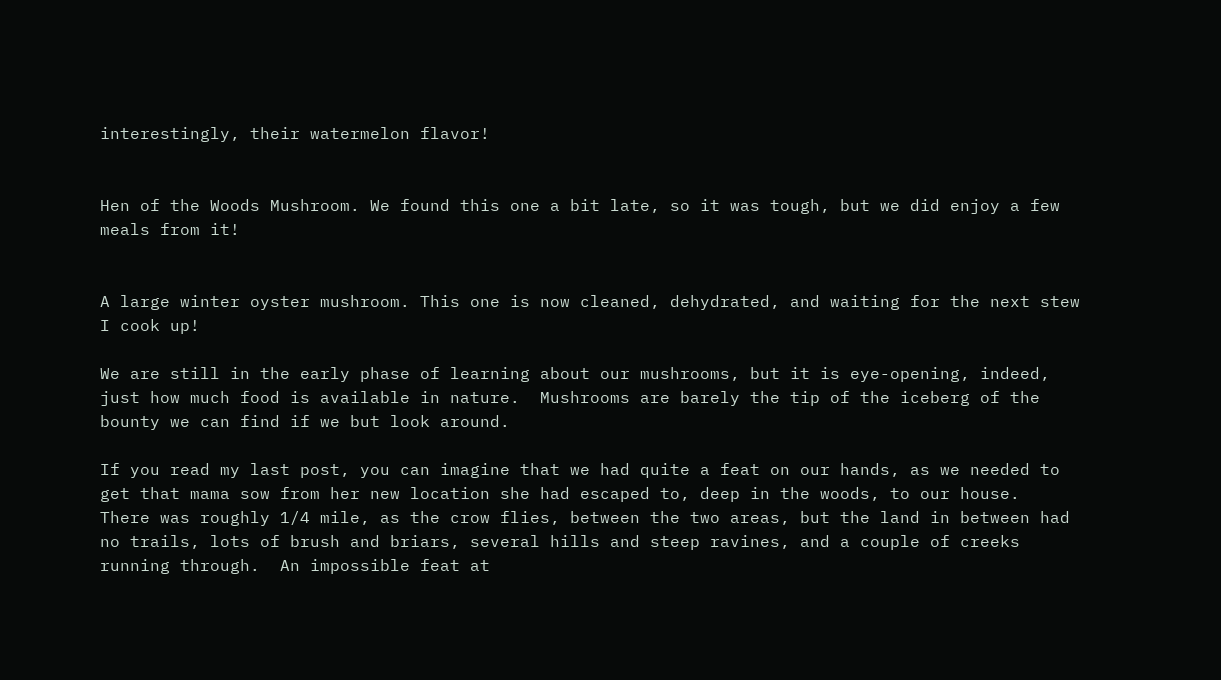interestingly, their watermelon flavor!


Hen of the Woods Mushroom. We found this one a bit late, so it was tough, but we did enjoy a few meals from it!


A large winter oyster mushroom. This one is now cleaned, dehydrated, and waiting for the next stew I cook up!

We are still in the early phase of learning about our mushrooms, but it is eye-opening, indeed, just how much food is available in nature.  Mushrooms are barely the tip of the iceberg of the bounty we can find if we but look around.

If you read my last post, you can imagine that we had quite a feat on our hands, as we needed to get that mama sow from her new location she had escaped to, deep in the woods, to our house.  There was roughly 1/4 mile, as the crow flies, between the two areas, but the land in between had no trails, lots of brush and briars, several hills and steep ravines, and a couple of creeks running through.  An impossible feat at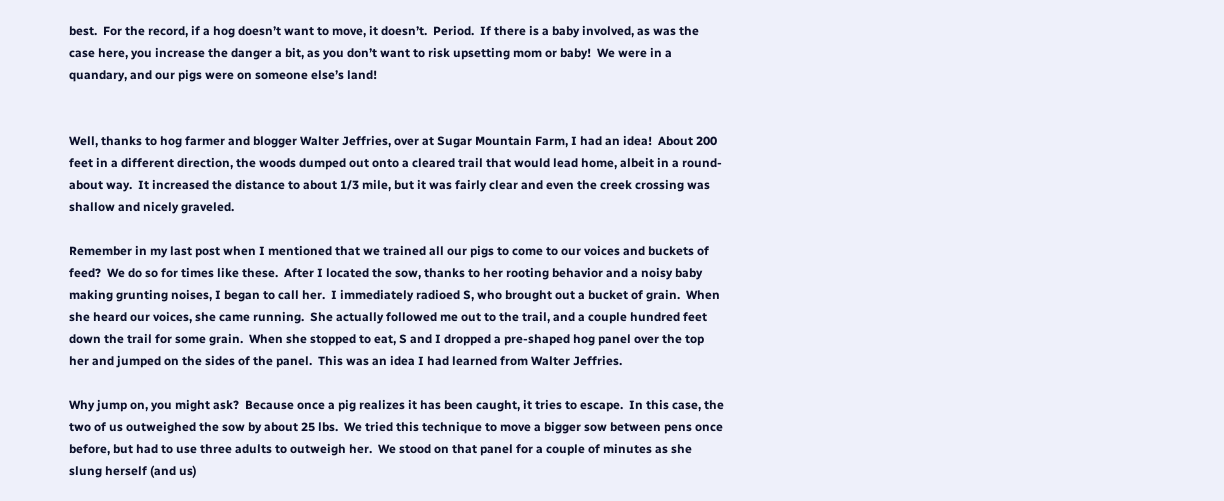best.  For the record, if a hog doesn’t want to move, it doesn’t.  Period.  If there is a baby involved, as was the case here, you increase the danger a bit, as you don’t want to risk upsetting mom or baby!  We were in a quandary, and our pigs were on someone else’s land!


Well, thanks to hog farmer and blogger Walter Jeffries, over at Sugar Mountain Farm, I had an idea!  About 200 feet in a different direction, the woods dumped out onto a cleared trail that would lead home, albeit in a round-about way.  It increased the distance to about 1/3 mile, but it was fairly clear and even the creek crossing was shallow and nicely graveled.

Remember in my last post when I mentioned that we trained all our pigs to come to our voices and buckets of feed?  We do so for times like these.  After I located the sow, thanks to her rooting behavior and a noisy baby making grunting noises, I began to call her.  I immediately radioed S, who brought out a bucket of grain.  When she heard our voices, she came running.  She actually followed me out to the trail, and a couple hundred feet down the trail for some grain.  When she stopped to eat, S and I dropped a pre-shaped hog panel over the top her and jumped on the sides of the panel.  This was an idea I had learned from Walter Jeffries.

Why jump on, you might ask?  Because once a pig realizes it has been caught, it tries to escape.  In this case, the two of us outweighed the sow by about 25 lbs.  We tried this technique to move a bigger sow between pens once before, but had to use three adults to outweigh her.  We stood on that panel for a couple of minutes as she slung herself (and us)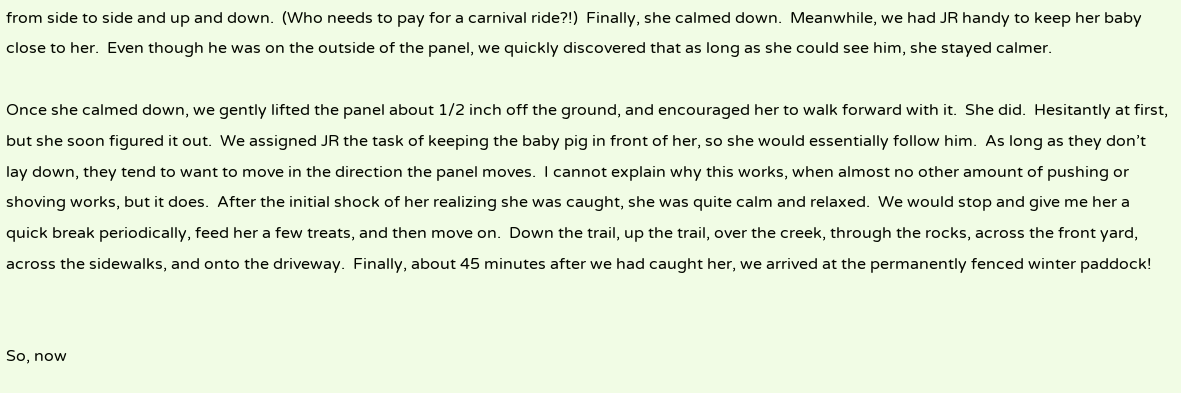from side to side and up and down.  (Who needs to pay for a carnival ride?!)  Finally, she calmed down.  Meanwhile, we had JR handy to keep her baby close to her.  Even though he was on the outside of the panel, we quickly discovered that as long as she could see him, she stayed calmer.

Once she calmed down, we gently lifted the panel about 1/2 inch off the ground, and encouraged her to walk forward with it.  She did.  Hesitantly at first, but she soon figured it out.  We assigned JR the task of keeping the baby pig in front of her, so she would essentially follow him.  As long as they don’t lay down, they tend to want to move in the direction the panel moves.  I cannot explain why this works, when almost no other amount of pushing or shoving works, but it does.  After the initial shock of her realizing she was caught, she was quite calm and relaxed.  We would stop and give me her a quick break periodically, feed her a few treats, and then move on.  Down the trail, up the trail, over the creek, through the rocks, across the front yard, across the sidewalks, and onto the driveway.  Finally, about 45 minutes after we had caught her, we arrived at the permanently fenced winter paddock!


So, now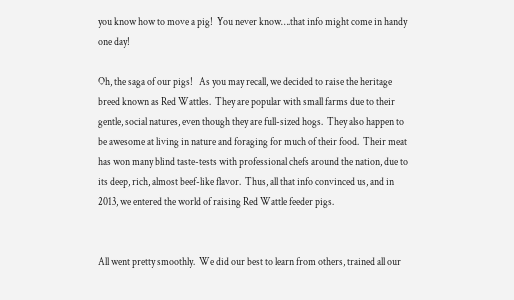you know how to move a pig!  You never know….that info might come in handy one day!

Oh, the saga of our pigs!   As you may recall, we decided to raise the heritage breed known as Red Wattles.  They are popular with small farms due to their gentle, social natures, even though they are full-sized hogs.  They also happen to be awesome at living in nature and foraging for much of their food.  Their meat has won many blind taste-tests with professional chefs around the nation, due to its deep, rich, almost beef-like flavor.  Thus, all that info convinced us, and in 2013, we entered the world of raising Red Wattle feeder pigs.


All went pretty smoothly.  We did our best to learn from others, trained all our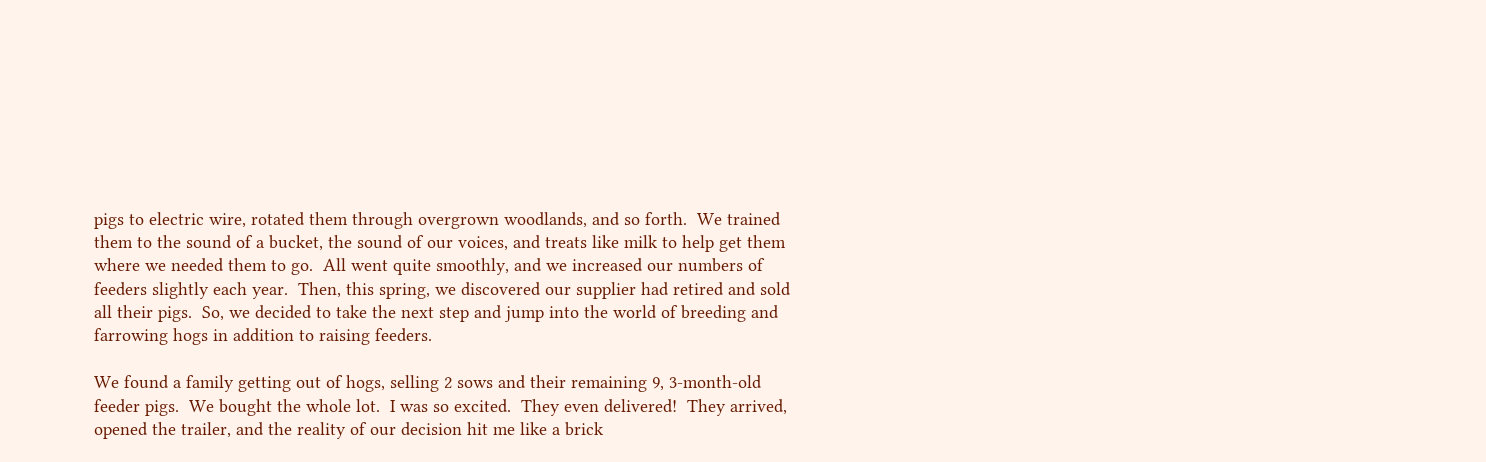pigs to electric wire, rotated them through overgrown woodlands, and so forth.  We trained them to the sound of a bucket, the sound of our voices, and treats like milk to help get them where we needed them to go.  All went quite smoothly, and we increased our numbers of feeders slightly each year.  Then, this spring, we discovered our supplier had retired and sold all their pigs.  So, we decided to take the next step and jump into the world of breeding and farrowing hogs in addition to raising feeders.

We found a family getting out of hogs, selling 2 sows and their remaining 9, 3-month-old feeder pigs.  We bought the whole lot.  I was so excited.  They even delivered!  They arrived, opened the trailer, and the reality of our decision hit me like a brick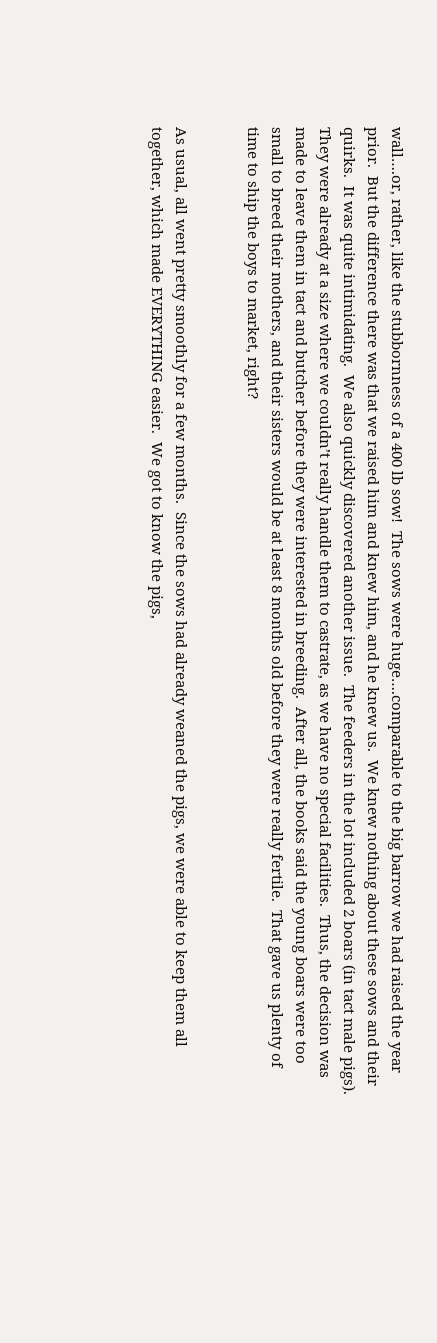wall….or, rather, like the stubbornness of a 400 lb sow!  The sows were huge….comparable to the big barrow we had raised the year prior.  But the difference there was that we raised him and knew him, and he knew us.  We knew nothing about these sows and their quirks.  It was quite intimidating.  We also quickly discovered another issue.  The feeders in the lot included 2 boars (in tact male pigs).  They were already at a size where we couldn’t really handle them to castrate, as we have no special facilities.  Thus, the decision was made to leave them in tact and butcher before they were interested in breeding.  After all, the books said the young boars were too small to breed their mothers, and their sisters would be at least 8 months old before they were really fertile.  That gave us plenty of time to ship the boys to market, right?


As usual, all went pretty smoothly for a few months.  Since the sows had already weaned the pigs, we were able to keep them all together, which made EVERYTHING easier.  We got to know the pigs,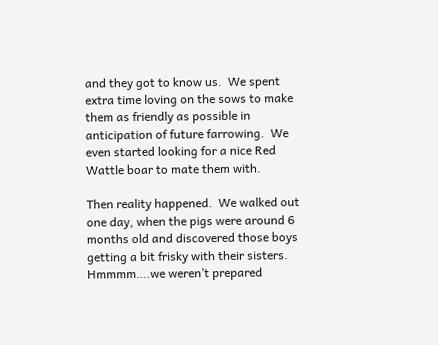and they got to know us.  We spent extra time loving on the sows to make them as friendly as possible in anticipation of future farrowing.  We even started looking for a nice Red Wattle boar to mate them with.

Then reality happened.  We walked out one day, when the pigs were around 6 months old and discovered those boys getting a bit frisky with their sisters.  Hmmmm….we weren’t prepared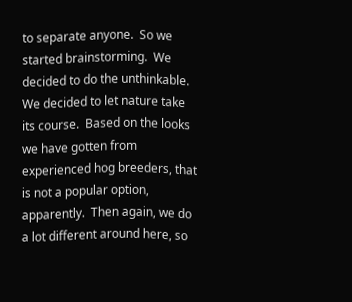to separate anyone.  So we started brainstorming.  We decided to do the unthinkable.  We decided to let nature take its course.  Based on the looks we have gotten from experienced hog breeders, that is not a popular option, apparently.  Then again, we do a lot different around here, so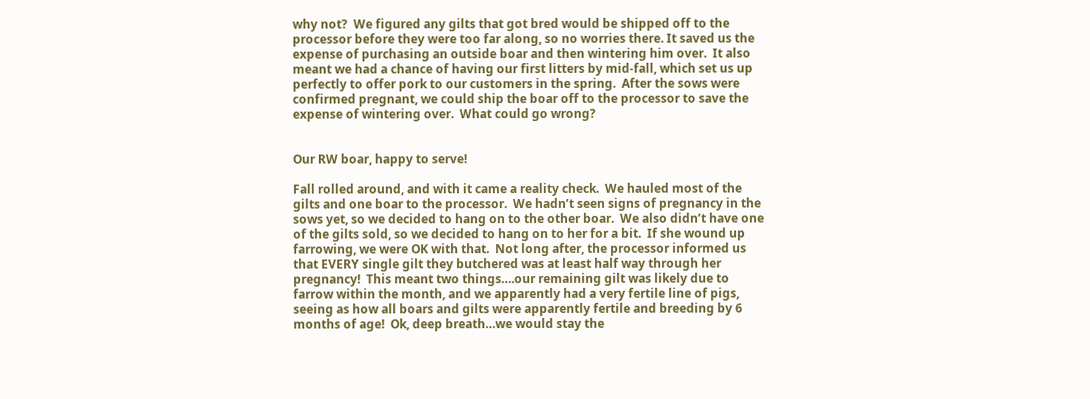why not?  We figured any gilts that got bred would be shipped off to the processor before they were too far along, so no worries there. It saved us the expense of purchasing an outside boar and then wintering him over.  It also meant we had a chance of having our first litters by mid-fall, which set us up perfectly to offer pork to our customers in the spring.  After the sows were confirmed pregnant, we could ship the boar off to the processor to save the expense of wintering over.  What could go wrong?


Our RW boar, happy to serve!

Fall rolled around, and with it came a reality check.  We hauled most of the gilts and one boar to the processor.  We hadn’t seen signs of pregnancy in the sows yet, so we decided to hang on to the other boar.  We also didn’t have one of the gilts sold, so we decided to hang on to her for a bit.  If she wound up farrowing, we were OK with that.  Not long after, the processor informed us that EVERY single gilt they butchered was at least half way through her pregnancy!  This meant two things….our remaining gilt was likely due to farrow within the month, and we apparently had a very fertile line of pigs, seeing as how all boars and gilts were apparently fertile and breeding by 6 months of age!  Ok, deep breath…we would stay the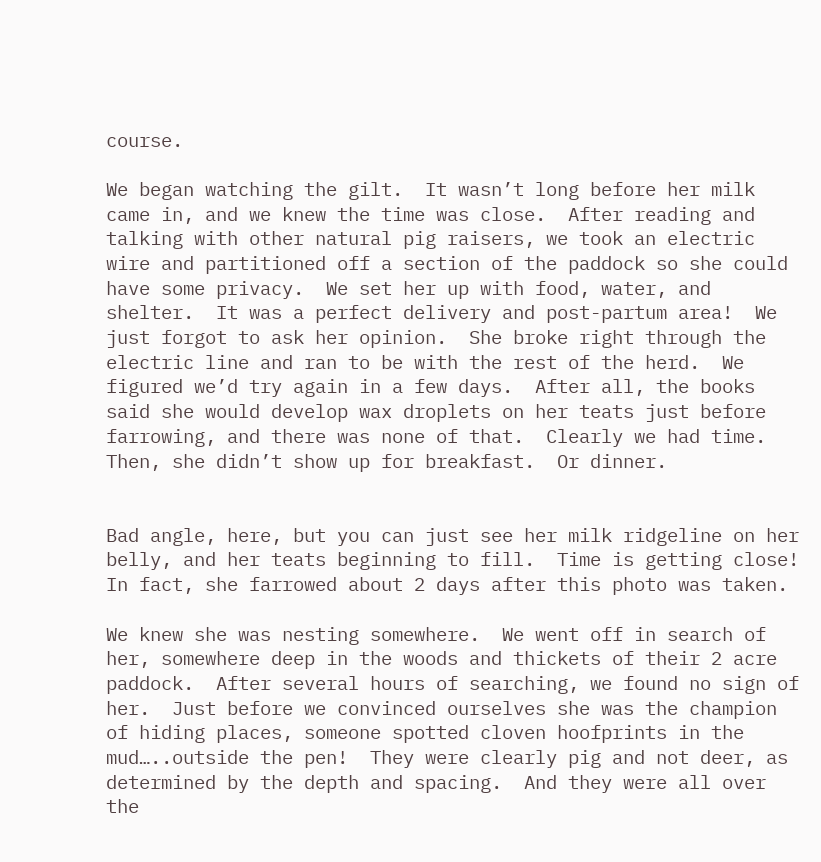course.

We began watching the gilt.  It wasn’t long before her milk came in, and we knew the time was close.  After reading and talking with other natural pig raisers, we took an electric wire and partitioned off a section of the paddock so she could have some privacy.  We set her up with food, water, and shelter.  It was a perfect delivery and post-partum area!  We just forgot to ask her opinion.  She broke right through the electric line and ran to be with the rest of the herd.  We figured we’d try again in a few days.  After all, the books said she would develop wax droplets on her teats just before farrowing, and there was none of that.  Clearly we had time.  Then, she didn’t show up for breakfast.  Or dinner.


Bad angle, here, but you can just see her milk ridgeline on her belly, and her teats beginning to fill.  Time is getting close!  In fact, she farrowed about 2 days after this photo was taken.

We knew she was nesting somewhere.  We went off in search of her, somewhere deep in the woods and thickets of their 2 acre paddock.  After several hours of searching, we found no sign of her.  Just before we convinced ourselves she was the champion of hiding places, someone spotted cloven hoofprints in the mud…..outside the pen!  They were clearly pig and not deer, as determined by the depth and spacing.  And they were all over the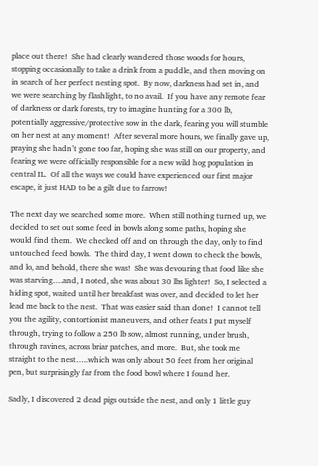place out there!  She had clearly wandered those woods for hours, stopping occasionally to take a drink from a puddle, and then moving on in search of her perfect nesting spot.  By now, darkness had set in, and we were searching by flashlight, to no avail.  If you have any remote fear of darkness or dark forests, try to imagine hunting for a 300 lb, potentially aggressive/protective sow in the dark, fearing you will stumble on her nest at any moment!  After several more hours, we finally gave up, praying she hadn’t gone too far, hoping she was still on our property, and fearing we were officially responsible for a new wild hog population in central IL.  Of all the ways we could have experienced our first major escape, it just HAD to be a gilt due to farrow!

The next day we searched some more.  When still nothing turned up, we decided to set out some feed in bowls along some paths, hoping she would find them.  We checked off and on through the day, only to find untouched feed bowls.  The third day, I went down to check the bowls, and lo, and behold, there she was!  She was devouring that food like she was starving….and, I noted, she was about 30 lbs lighter!  So, I selected a hiding spot, waited until her breakfast was over, and decided to let her lead me back to the nest.  That was easier said than done!  I cannot tell you the agility, contortionist maneuvers, and other feats I put myself through, trying to follow a 250 lb sow, almost running, under brush, through ravines, across briar patches, and more.  But, she took me straight to the nest…..which was only about 50 feet from her original pen, but surprisingly far from the food bowl where I found her.

Sadly, I discovered 2 dead pigs outside the nest, and only 1 little guy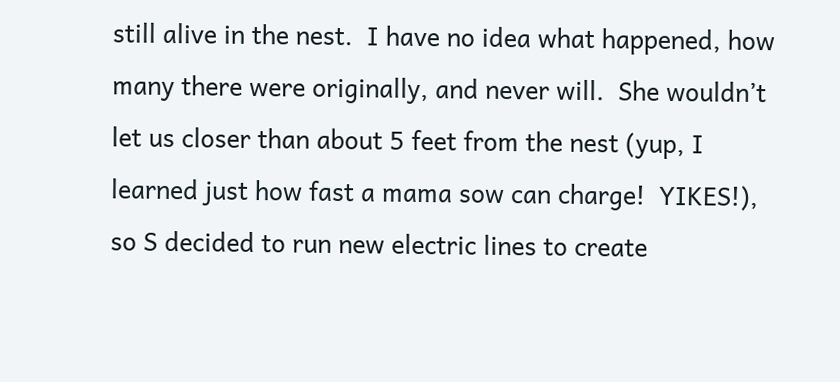still alive in the nest.  I have no idea what happened, how many there were originally, and never will.  She wouldn’t let us closer than about 5 feet from the nest (yup, I learned just how fast a mama sow can charge!  YIKES!), so S decided to run new electric lines to create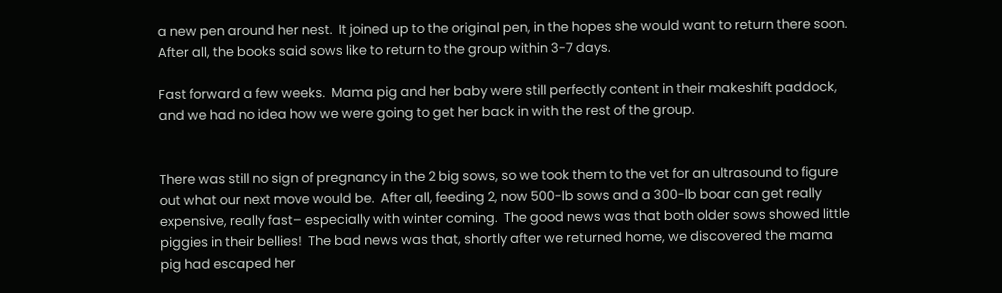a new pen around her nest.  It joined up to the original pen, in the hopes she would want to return there soon.  After all, the books said sows like to return to the group within 3-7 days.

Fast forward a few weeks.  Mama pig and her baby were still perfectly content in their makeshift paddock, and we had no idea how we were going to get her back in with the rest of the group.


There was still no sign of pregnancy in the 2 big sows, so we took them to the vet for an ultrasound to figure out what our next move would be.  After all, feeding 2, now 500-lb sows and a 300-lb boar can get really expensive, really fast– especially with winter coming.  The good news was that both older sows showed little piggies in their bellies!  The bad news was that, shortly after we returned home, we discovered the mama pig had escaped her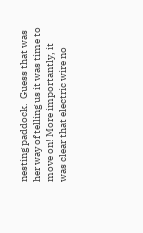nesting paddock.  Guess that was her way of telling us it was time to move on! More importantly, it was clear that electric wire no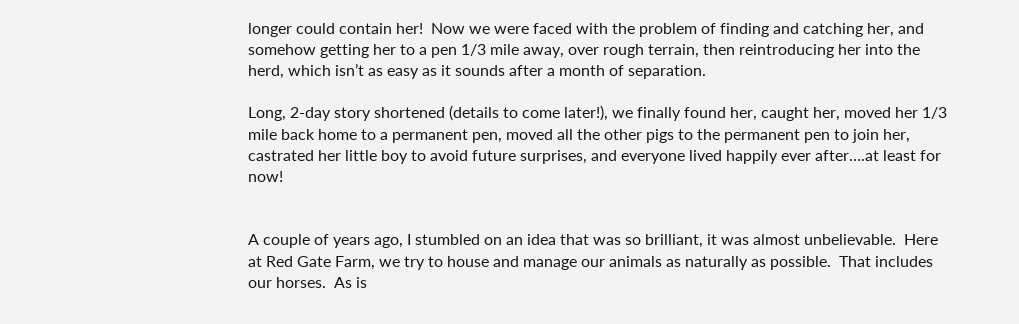longer could contain her!  Now we were faced with the problem of finding and catching her, and somehow getting her to a pen 1/3 mile away, over rough terrain, then reintroducing her into the herd, which isn’t as easy as it sounds after a month of separation.

Long, 2-day story shortened (details to come later!), we finally found her, caught her, moved her 1/3 mile back home to a permanent pen, moved all the other pigs to the permanent pen to join her, castrated her little boy to avoid future surprises, and everyone lived happily ever after….at least for now!


A couple of years ago, I stumbled on an idea that was so brilliant, it was almost unbelievable.  Here at Red Gate Farm, we try to house and manage our animals as naturally as possible.  That includes our horses.  As is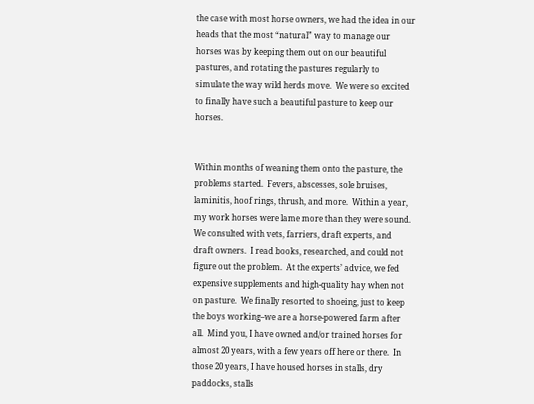the case with most horse owners, we had the idea in our heads that the most “natural” way to manage our horses was by keeping them out on our beautiful pastures, and rotating the pastures regularly to simulate the way wild herds move.  We were so excited to finally have such a beautiful pasture to keep our horses.


Within months of weaning them onto the pasture, the problems started.  Fevers, abscesses, sole bruises, laminitis, hoof rings, thrush, and more.  Within a year, my work horses were lame more than they were sound.  We consulted with vets, farriers, draft experts, and draft owners.  I read books, researched, and could not figure out the problem.  At the experts’ advice, we fed expensive supplements and high-quality hay when not on pasture.  We finally resorted to shoeing, just to keep the boys working–we are a horse-powered farm after all.  Mind you, I have owned and/or trained horses for almost 20 years, with a few years off here or there.  In those 20 years, I have housed horses in stalls, dry paddocks, stalls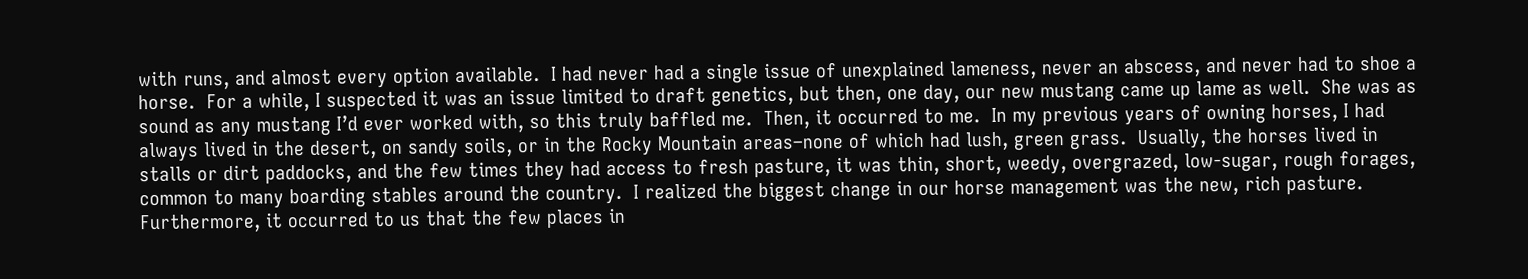with runs, and almost every option available.  I had never had a single issue of unexplained lameness, never an abscess, and never had to shoe a horse.  For a while, I suspected it was an issue limited to draft genetics, but then, one day, our new mustang came up lame as well.  She was as sound as any mustang I’d ever worked with, so this truly baffled me.  Then, it occurred to me.  In my previous years of owning horses, I had always lived in the desert, on sandy soils, or in the Rocky Mountain areas–none of which had lush, green grass.  Usually, the horses lived in stalls or dirt paddocks, and the few times they had access to fresh pasture, it was thin, short, weedy, overgrazed, low-sugar, rough forages, common to many boarding stables around the country.  I realized the biggest change in our horse management was the new, rich pasture.  Furthermore, it occurred to us that the few places in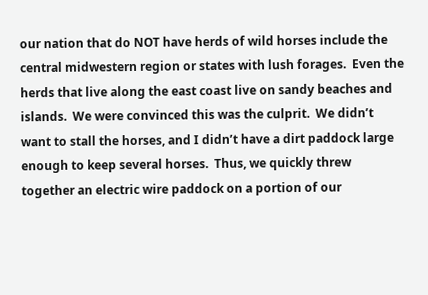our nation that do NOT have herds of wild horses include the central midwestern region or states with lush forages.  Even the herds that live along the east coast live on sandy beaches and islands.  We were convinced this was the culprit.  We didn’t want to stall the horses, and I didn’t have a dirt paddock large enough to keep several horses.  Thus, we quickly threw together an electric wire paddock on a portion of our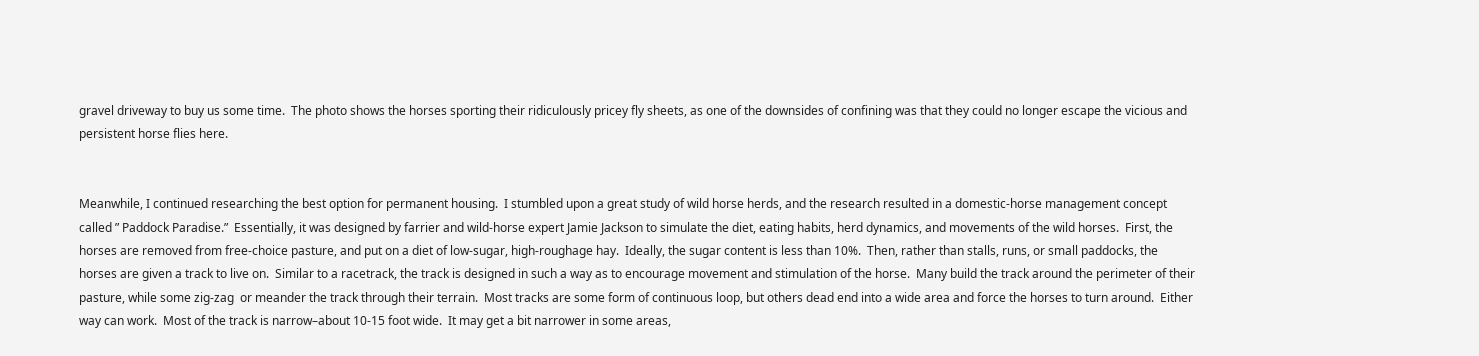gravel driveway to buy us some time.  The photo shows the horses sporting their ridiculously pricey fly sheets, as one of the downsides of confining was that they could no longer escape the vicious and persistent horse flies here.


Meanwhile, I continued researching the best option for permanent housing.  I stumbled upon a great study of wild horse herds, and the research resulted in a domestic-horse management concept called ” Paddock Paradise.”  Essentially, it was designed by farrier and wild-horse expert Jamie Jackson to simulate the diet, eating habits, herd dynamics, and movements of the wild horses.  First, the horses are removed from free-choice pasture, and put on a diet of low-sugar, high-roughage hay.  Ideally, the sugar content is less than 10%.  Then, rather than stalls, runs, or small paddocks, the horses are given a track to live on.  Similar to a racetrack, the track is designed in such a way as to encourage movement and stimulation of the horse.  Many build the track around the perimeter of their pasture, while some zig-zag  or meander the track through their terrain.  Most tracks are some form of continuous loop, but others dead end into a wide area and force the horses to turn around.  Either way can work.  Most of the track is narrow–about 10-15 foot wide.  It may get a bit narrower in some areas,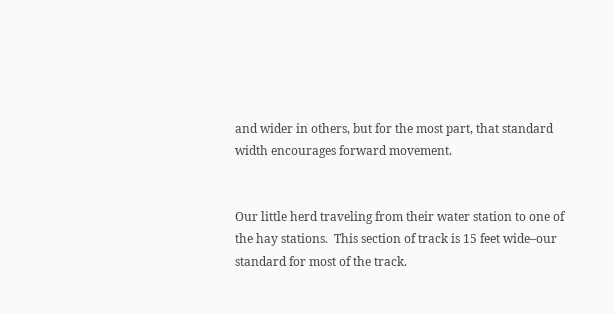and wider in others, but for the most part, that standard width encourages forward movement.


Our little herd traveling from their water station to one of the hay stations.  This section of track is 15 feet wide–our standard for most of the track.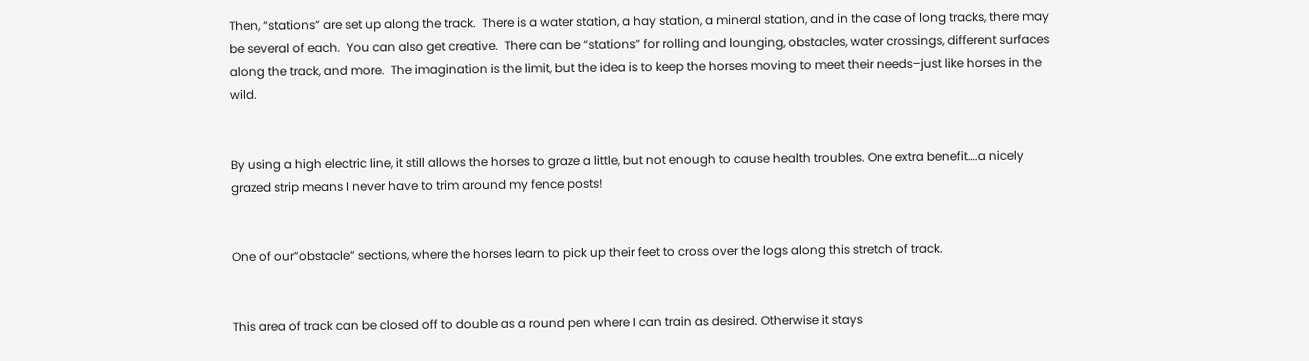Then, “stations” are set up along the track.  There is a water station, a hay station, a mineral station, and in the case of long tracks, there may be several of each.  You can also get creative.  There can be “stations” for rolling and lounging, obstacles, water crossings, different surfaces along the track, and more.  The imagination is the limit, but the idea is to keep the horses moving to meet their needs–just like horses in the wild.


By using a high electric line, it still allows the horses to graze a little, but not enough to cause health troubles. One extra benefit….a nicely grazed strip means I never have to trim around my fence posts!


One of our”obstacle” sections, where the horses learn to pick up their feet to cross over the logs along this stretch of track.


This area of track can be closed off to double as a round pen where I can train as desired. Otherwise it stays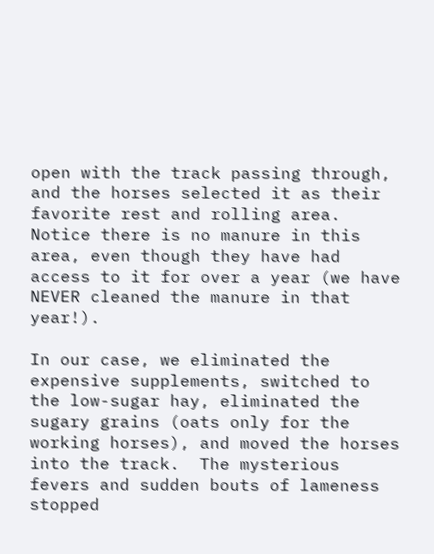open with the track passing through, and the horses selected it as their favorite rest and rolling area. Notice there is no manure in this area, even though they have had access to it for over a year (we have NEVER cleaned the manure in that year!).

In our case, we eliminated the expensive supplements, switched to the low-sugar hay, eliminated the sugary grains (oats only for the working horses), and moved the horses into the track.  The mysterious fevers and sudden bouts of lameness stopped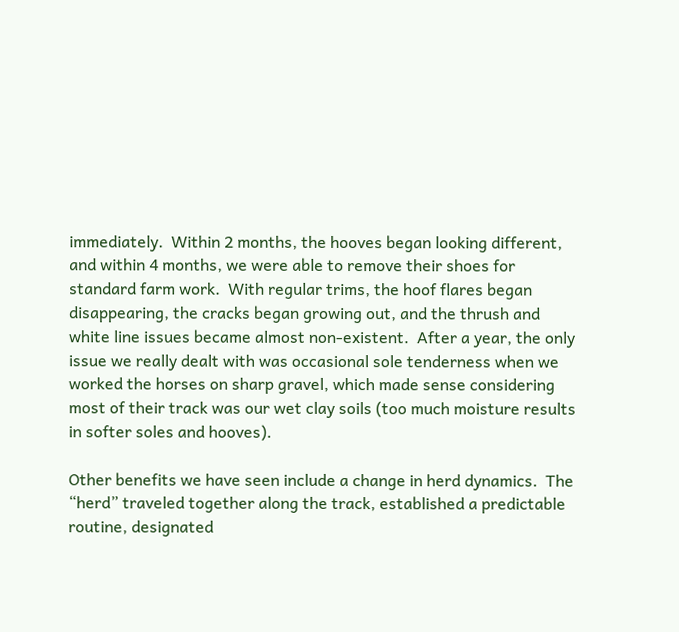immediately.  Within 2 months, the hooves began looking different, and within 4 months, we were able to remove their shoes for standard farm work.  With regular trims, the hoof flares began disappearing, the cracks began growing out, and the thrush and white line issues became almost non-existent.  After a year, the only issue we really dealt with was occasional sole tenderness when we worked the horses on sharp gravel, which made sense considering most of their track was our wet clay soils (too much moisture results in softer soles and hooves).

Other benefits we have seen include a change in herd dynamics.  The “herd” traveled together along the track, established a predictable routine, designated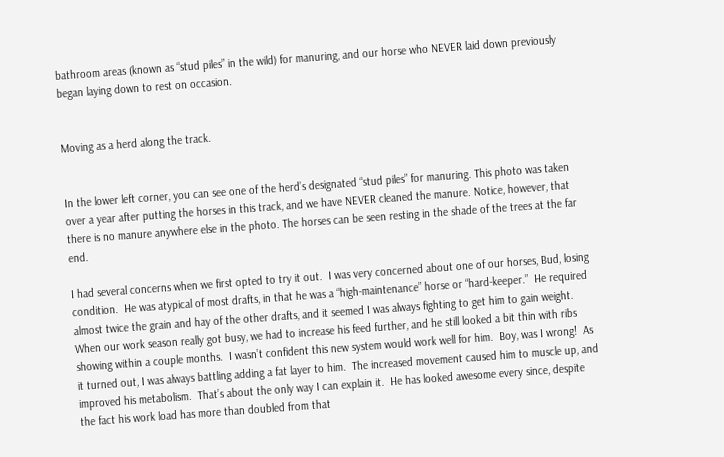bathroom areas (known as “stud piles” in the wild) for manuring, and our horse who NEVER laid down previously began laying down to rest on occasion.


Moving as a herd along the track.


In the lower left corner, you can see one of the herd’s designated “stud piles” for manuring. This photo was taken over a year after putting the horses in this track, and we have NEVER cleaned the manure. Notice, however, that there is no manure anywhere else in the photo. The horses can be seen resting in the shade of the trees at the far end.

I had several concerns when we first opted to try it out.  I was very concerned about one of our horses, Bud, losing condition.  He was atypical of most drafts, in that he was a “high-maintenance” horse or “hard-keeper.”  He required almost twice the grain and hay of the other drafts, and it seemed I was always fighting to get him to gain weight.  When our work season really got busy, we had to increase his feed further, and he still looked a bit thin with ribs showing within a couple months.  I wasn’t confident this new system would work well for him.  Boy, was I wrong!  As it turned out, I was always battling adding a fat layer to him.  The increased movement caused him to muscle up, and improved his metabolism.  That’s about the only way I can explain it.  He has looked awesome every since, despite the fact his work load has more than doubled from that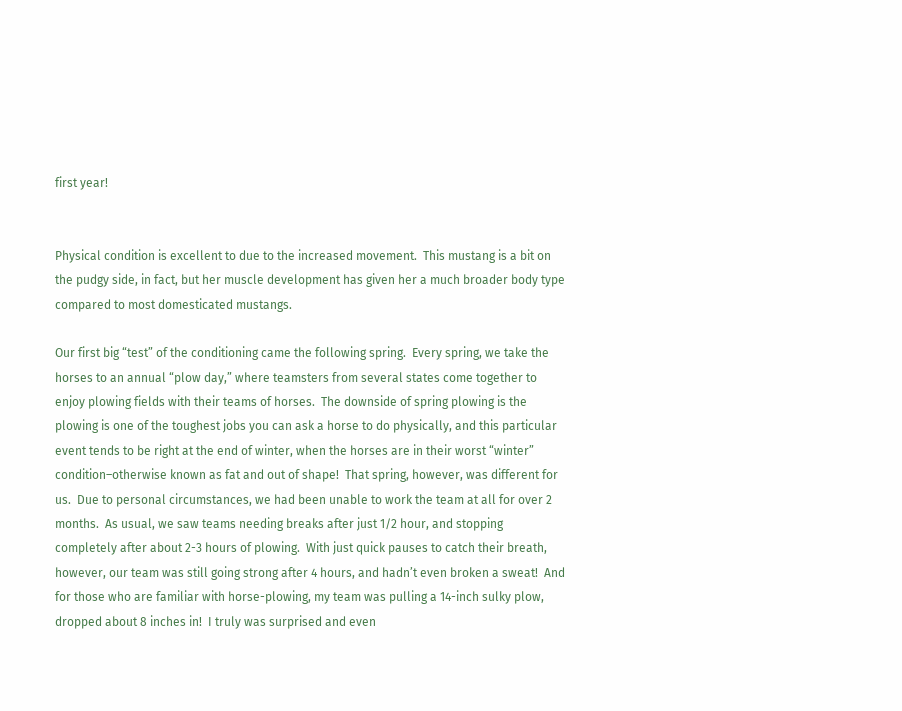first year!


Physical condition is excellent to due to the increased movement.  This mustang is a bit on the pudgy side, in fact, but her muscle development has given her a much broader body type compared to most domesticated mustangs.

Our first big “test” of the conditioning came the following spring.  Every spring, we take the horses to an annual “plow day,” where teamsters from several states come together to enjoy plowing fields with their teams of horses.  The downside of spring plowing is the plowing is one of the toughest jobs you can ask a horse to do physically, and this particular event tends to be right at the end of winter, when the horses are in their worst “winter” condition–otherwise known as fat and out of shape!  That spring, however, was different for us.  Due to personal circumstances, we had been unable to work the team at all for over 2 months.  As usual, we saw teams needing breaks after just 1/2 hour, and stopping completely after about 2-3 hours of plowing.  With just quick pauses to catch their breath, however, our team was still going strong after 4 hours, and hadn’t even broken a sweat!  And for those who are familiar with horse-plowing, my team was pulling a 14-inch sulky plow, dropped about 8 inches in!  I truly was surprised and even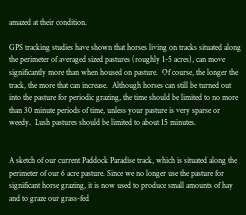amazed at their condition.

GPS tracking studies have shown that horses living on tracks situated along the perimeter of averaged sized pastures (roughly 1-5 acres), can move significantly more than when housed on pasture.  Of course, the longer the track, the more that can increase.  Although horses can still be turned out into the pasture for periodic grazing, the time should be limited to no more than 30 minute periods of time, unless your pasture is very sparse or weedy.  Lush pastures should be limited to about 15 minutes.


A sketch of our current Paddock Paradise track, which is situated along the perimeter of our 6 acre pasture. Since we no longer use the pasture for significant horse grazing, it is now used to produce small amounts of hay and to graze our grass-fed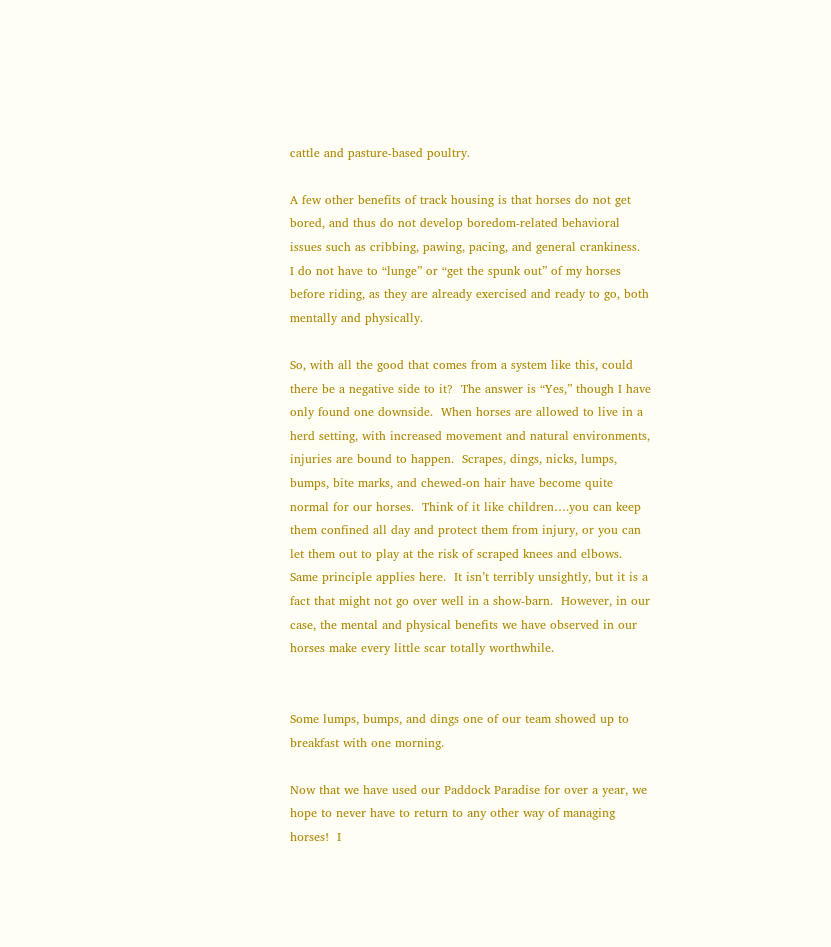cattle and pasture-based poultry.

A few other benefits of track housing is that horses do not get bored, and thus do not develop boredom-related behavioral issues such as cribbing, pawing, pacing, and general crankiness.  I do not have to “lunge” or “get the spunk out” of my horses before riding, as they are already exercised and ready to go, both mentally and physically.

So, with all the good that comes from a system like this, could there be a negative side to it?  The answer is “Yes,” though I have only found one downside.  When horses are allowed to live in a herd setting, with increased movement and natural environments, injuries are bound to happen.  Scrapes, dings, nicks, lumps, bumps, bite marks, and chewed-on hair have become quite normal for our horses.  Think of it like children….you can keep them confined all day and protect them from injury, or you can let them out to play at the risk of scraped knees and elbows.  Same principle applies here.  It isn’t terribly unsightly, but it is a fact that might not go over well in a show-barn.  However, in our case, the mental and physical benefits we have observed in our horses make every little scar totally worthwhile.


Some lumps, bumps, and dings one of our team showed up to breakfast with one morning.

Now that we have used our Paddock Paradise for over a year, we hope to never have to return to any other way of managing horses!  I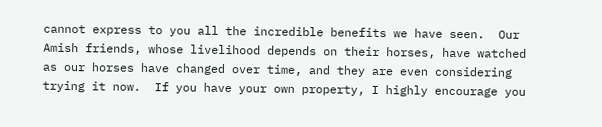cannot express to you all the incredible benefits we have seen.  Our Amish friends, whose livelihood depends on their horses, have watched as our horses have changed over time, and they are even considering trying it now.  If you have your own property, I highly encourage you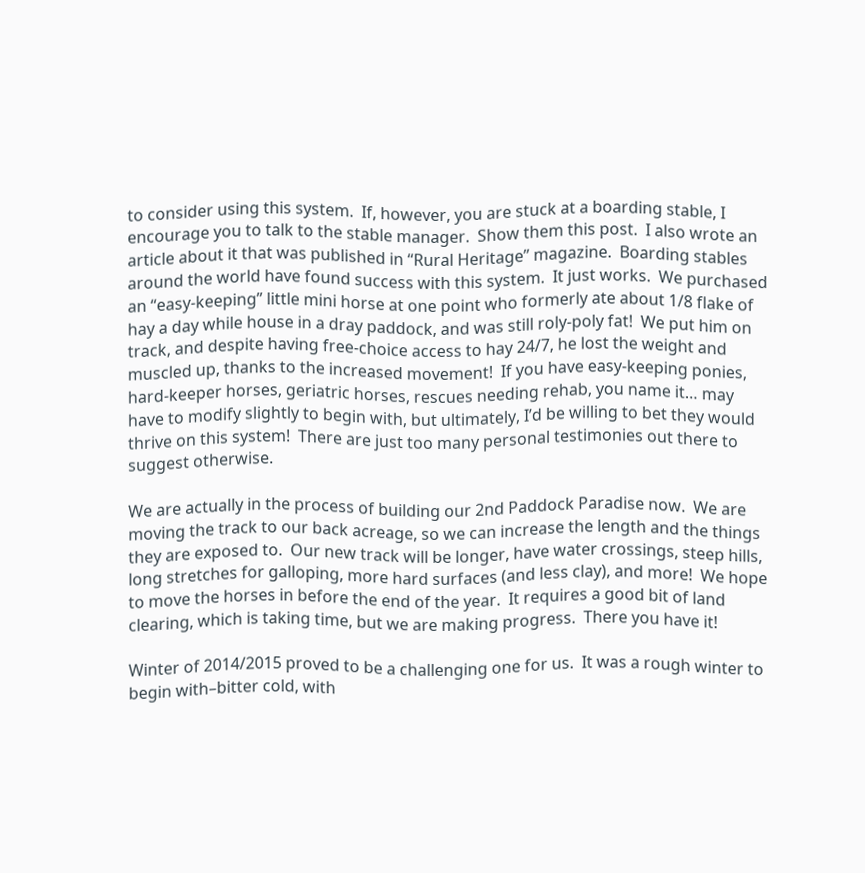to consider using this system.  If, however, you are stuck at a boarding stable, I encourage you to talk to the stable manager.  Show them this post.  I also wrote an article about it that was published in “Rural Heritage” magazine.  Boarding stables around the world have found success with this system.  It just works.  We purchased an “easy-keeping” little mini horse at one point who formerly ate about 1/8 flake of hay a day while house in a dray paddock, and was still roly-poly fat!  We put him on track, and despite having free-choice access to hay 24/7, he lost the weight and muscled up, thanks to the increased movement!  If you have easy-keeping ponies, hard-keeper horses, geriatric horses, rescues needing rehab, you name it… may have to modify slightly to begin with, but ultimately, I’d be willing to bet they would thrive on this system!  There are just too many personal testimonies out there to suggest otherwise.

We are actually in the process of building our 2nd Paddock Paradise now.  We are moving the track to our back acreage, so we can increase the length and the things they are exposed to.  Our new track will be longer, have water crossings, steep hills, long stretches for galloping, more hard surfaces (and less clay), and more!  We hope to move the horses in before the end of the year.  It requires a good bit of land clearing, which is taking time, but we are making progress.  There you have it!

Winter of 2014/2015 proved to be a challenging one for us.  It was a rough winter to begin with–bitter cold, with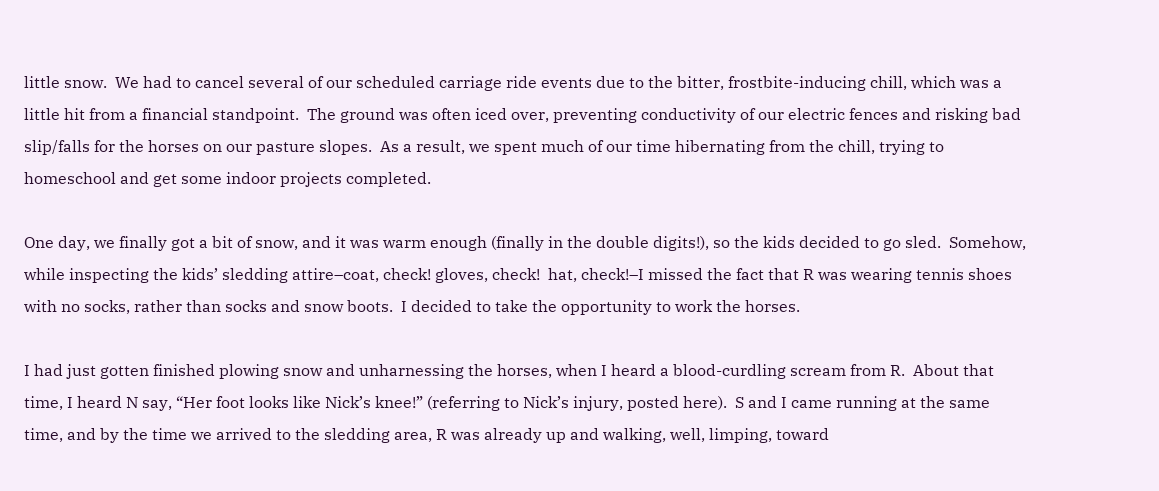little snow.  We had to cancel several of our scheduled carriage ride events due to the bitter, frostbite-inducing chill, which was a little hit from a financial standpoint.  The ground was often iced over, preventing conductivity of our electric fences and risking bad slip/falls for the horses on our pasture slopes.  As a result, we spent much of our time hibernating from the chill, trying to homeschool and get some indoor projects completed.

One day, we finally got a bit of snow, and it was warm enough (finally in the double digits!), so the kids decided to go sled.  Somehow, while inspecting the kids’ sledding attire–coat, check! gloves, check!  hat, check!–I missed the fact that R was wearing tennis shoes with no socks, rather than socks and snow boots.  I decided to take the opportunity to work the horses.

I had just gotten finished plowing snow and unharnessing the horses, when I heard a blood-curdling scream from R.  About that time, I heard N say, “Her foot looks like Nick’s knee!” (referring to Nick’s injury, posted here).  S and I came running at the same time, and by the time we arrived to the sledding area, R was already up and walking, well, limping, toward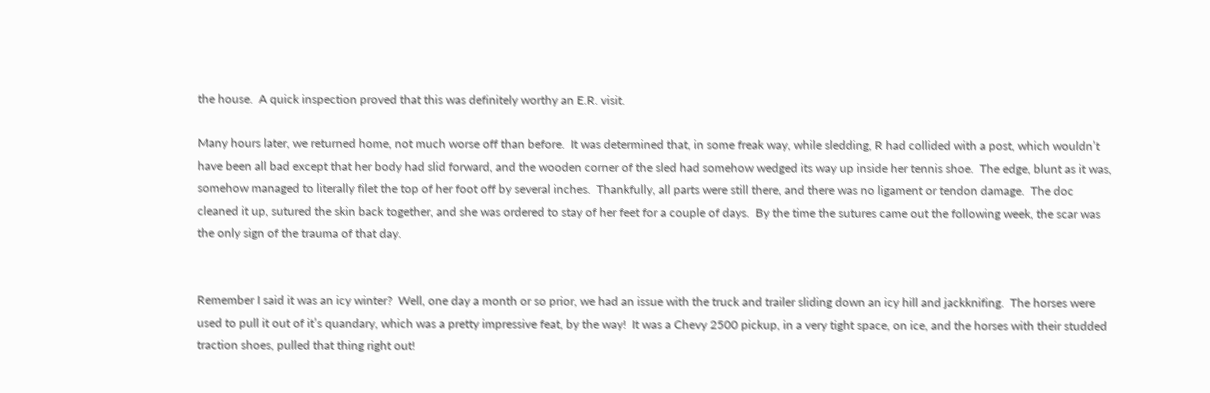the house.  A quick inspection proved that this was definitely worthy an E.R. visit.

Many hours later, we returned home, not much worse off than before.  It was determined that, in some freak way, while sledding, R had collided with a post, which wouldn’t have been all bad except that her body had slid forward, and the wooden corner of the sled had somehow wedged its way up inside her tennis shoe.  The edge, blunt as it was, somehow managed to literally filet the top of her foot off by several inches.  Thankfully, all parts were still there, and there was no ligament or tendon damage.  The doc cleaned it up, sutured the skin back together, and she was ordered to stay of her feet for a couple of days.  By the time the sutures came out the following week, the scar was the only sign of the trauma of that day.


Remember I said it was an icy winter?  Well, one day a month or so prior, we had an issue with the truck and trailer sliding down an icy hill and jackknifing.  The horses were used to pull it out of it’s quandary, which was a pretty impressive feat, by the way!  It was a Chevy 2500 pickup, in a very tight space, on ice, and the horses with their studded traction shoes, pulled that thing right out!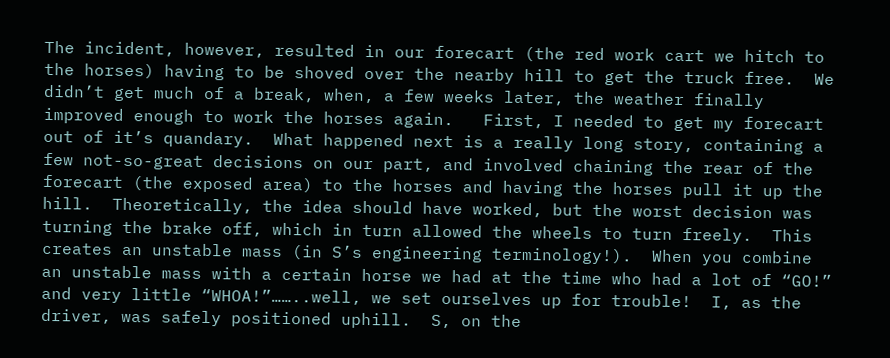The incident, however, resulted in our forecart (the red work cart we hitch to the horses) having to be shoved over the nearby hill to get the truck free.  We didn’t get much of a break, when, a few weeks later, the weather finally improved enough to work the horses again.   First, I needed to get my forecart out of it’s quandary.  What happened next is a really long story, containing a few not-so-great decisions on our part, and involved chaining the rear of the forecart (the exposed area) to the horses and having the horses pull it up the hill.  Theoretically, the idea should have worked, but the worst decision was turning the brake off, which in turn allowed the wheels to turn freely.  This creates an unstable mass (in S’s engineering terminology!).  When you combine an unstable mass with a certain horse we had at the time who had a lot of “GO!” and very little “WHOA!”……..well, we set ourselves up for trouble!  I, as the driver, was safely positioned uphill.  S, on the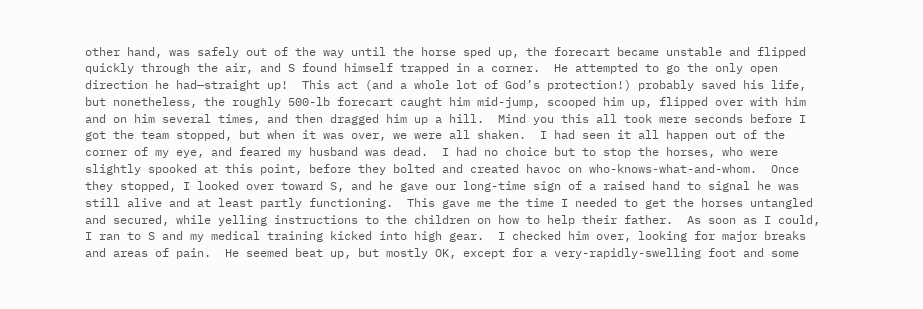other hand, was safely out of the way until the horse sped up, the forecart became unstable and flipped quickly through the air, and S found himself trapped in a corner.  He attempted to go the only open direction he had—straight up!  This act (and a whole lot of God’s protection!) probably saved his life, but nonetheless, the roughly 500-lb forecart caught him mid-jump, scooped him up, flipped over with him and on him several times, and then dragged him up a hill.  Mind you this all took mere seconds before I got the team stopped, but when it was over, we were all shaken.  I had seen it all happen out of the corner of my eye, and feared my husband was dead.  I had no choice but to stop the horses, who were slightly spooked at this point, before they bolted and created havoc on who-knows-what-and-whom.  Once they stopped, I looked over toward S, and he gave our long-time sign of a raised hand to signal he was still alive and at least partly functioning.  This gave me the time I needed to get the horses untangled and secured, while yelling instructions to the children on how to help their father.  As soon as I could, I ran to S and my medical training kicked into high gear.  I checked him over, looking for major breaks and areas of pain.  He seemed beat up, but mostly OK, except for a very-rapidly-swelling foot and some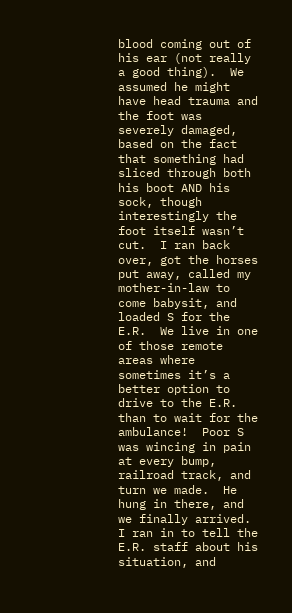blood coming out of his ear (not really a good thing).  We assumed he might have head trauma and the foot was severely damaged, based on the fact that something had sliced through both his boot AND his sock, though interestingly the foot itself wasn’t cut.  I ran back over, got the horses put away, called my mother-in-law to come babysit, and loaded S for the E.R.  We live in one of those remote areas where sometimes it’s a better option to drive to the E.R. than to wait for the ambulance!  Poor S was wincing in pain at every bump, railroad track, and turn we made.  He hung in there, and we finally arrived.  I ran in to tell the E.R. staff about his situation, and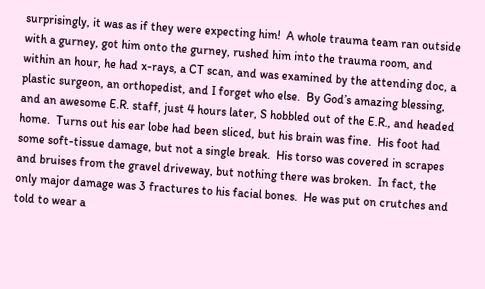surprisingly, it was as if they were expecting him!  A whole trauma team ran outside with a gurney, got him onto the gurney, rushed him into the trauma room, and within an hour, he had x-rays, a CT scan, and was examined by the attending doc, a plastic surgeon, an orthopedist, and I forget who else.  By God’s amazing blessing, and an awesome E.R. staff, just 4 hours later, S hobbled out of the E.R., and headed home.  Turns out his ear lobe had been sliced, but his brain was fine.  His foot had some soft-tissue damage, but not a single break.  His torso was covered in scrapes and bruises from the gravel driveway, but nothing there was broken.  In fact, the only major damage was 3 fractures to his facial bones.  He was put on crutches and told to wear a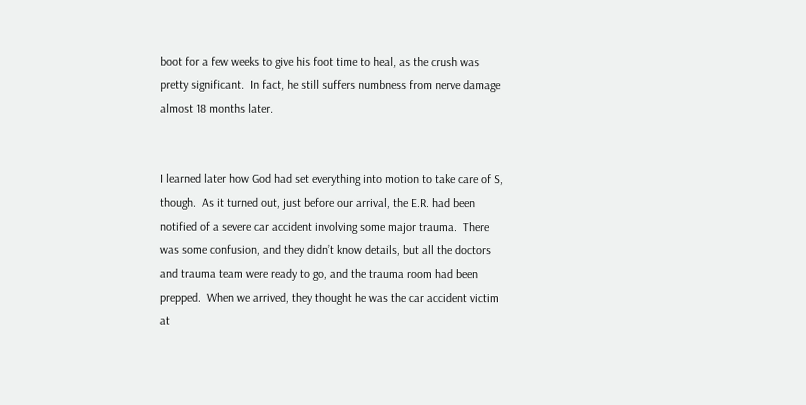boot for a few weeks to give his foot time to heal, as the crush was pretty significant.  In fact, he still suffers numbness from nerve damage almost 18 months later.


I learned later how God had set everything into motion to take care of S, though.  As it turned out, just before our arrival, the E.R. had been notified of a severe car accident involving some major trauma.  There was some confusion, and they didn’t know details, but all the doctors and trauma team were ready to go, and the trauma room had been prepped.  When we arrived, they thought he was the car accident victim at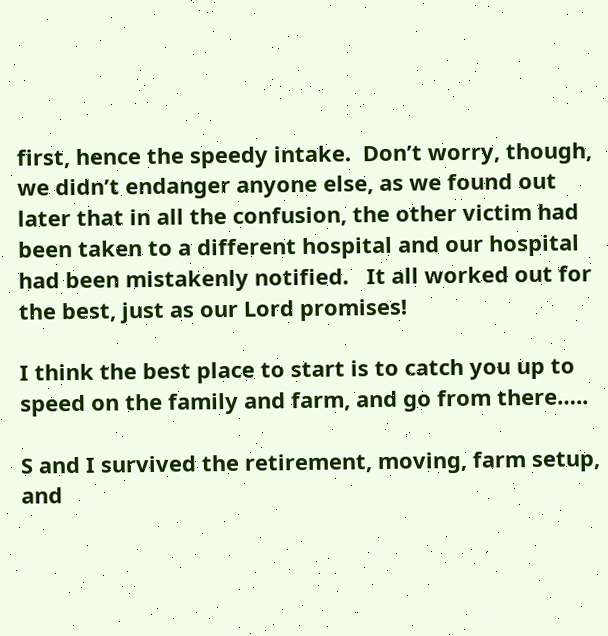first, hence the speedy intake.  Don’t worry, though, we didn’t endanger anyone else, as we found out later that in all the confusion, the other victim had been taken to a different hospital and our hospital had been mistakenly notified.   It all worked out for the best, just as our Lord promises!

I think the best place to start is to catch you up to speed on the family and farm, and go from there…..

S and I survived the retirement, moving, farm setup, and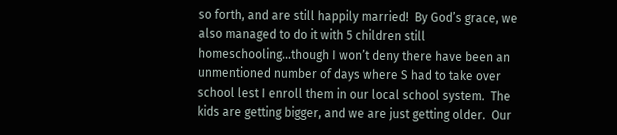so forth, and are still happily married!  By God’s grace, we also managed to do it with 5 children still homeschooling…though I won’t deny there have been an unmentioned number of days where S had to take over school lest I enroll them in our local school system.  The kids are getting bigger, and we are just getting older.  Our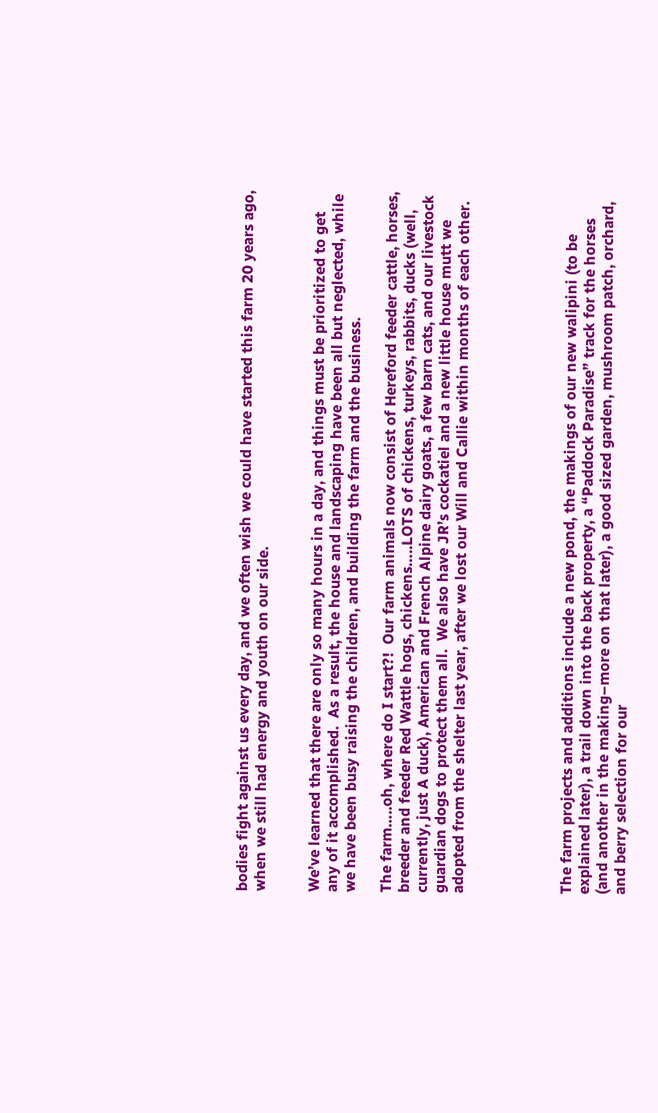bodies fight against us every day, and we often wish we could have started this farm 20 years ago, when we still had energy and youth on our side.


We’ve learned that there are only so many hours in a day, and things must be prioritized to get any of it accomplished.  As a result, the house and landscaping have been all but neglected, while we have been busy raising the children, and building the farm and the business.

The farm…..oh, where do I start?!  Our farm animals now consist of Hereford feeder cattle, horses, breeder and feeder Red Wattle hogs, chickens…..LOTS of chickens, turkeys, rabbits, ducks (well, currently, just A duck), American and French Alpine dairy goats, a few barn cats, and our livestock guardian dogs to protect them all.  We also have JR’s cockatiel and a new little house mutt we adopted from the shelter last year, after we lost our Will and Callie within months of each other.





The farm projects and additions include a new pond, the makings of our new walipini (to be explained later), a trail down into the back property, a “Paddock Paradise” track for the horses (and another in the making–more on that later), a good sized garden, mushroom patch, orchard, and berry selection for our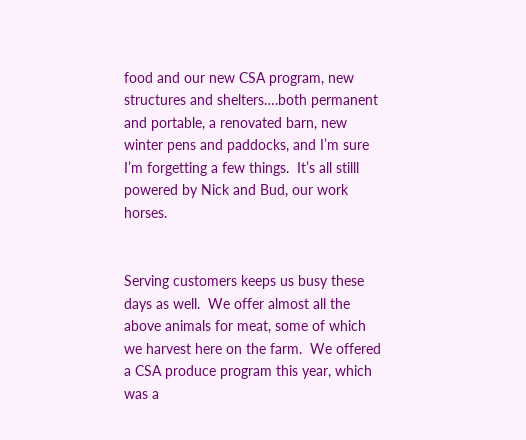food and our new CSA program, new structures and shelters….both permanent and portable, a renovated barn, new winter pens and paddocks, and I’m sure I’m forgetting a few things.  It’s all stilll powered by Nick and Bud, our work horses.


Serving customers keeps us busy these days as well.  We offer almost all the above animals for meat, some of which we harvest here on the farm.  We offered a CSA produce program this year, which was a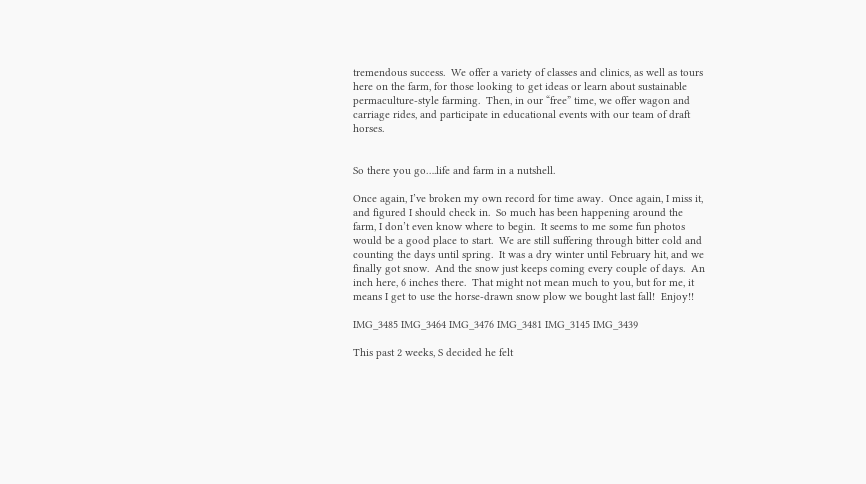tremendous success.  We offer a variety of classes and clinics, as well as tours here on the farm, for those looking to get ideas or learn about sustainable permaculture-style farming.  Then, in our “free” time, we offer wagon and carriage rides, and participate in educational events with our team of draft horses.


So there you go….life and farm in a nutshell.

Once again, I’ve broken my own record for time away.  Once again, I miss it, and figured I should check in.  So much has been happening around the farm, I don’t even know where to begin.  It seems to me some fun photos would be a good place to start.  We are still suffering through bitter cold and counting the days until spring.  It was a dry winter until February hit, and we finally got snow.  And the snow just keeps coming every couple of days.  An inch here, 6 inches there.  That might not mean much to you, but for me, it means I get to use the horse-drawn snow plow we bought last fall!  Enjoy!!

IMG_3485 IMG_3464 IMG_3476 IMG_3481 IMG_3145 IMG_3439

This past 2 weeks, S decided he felt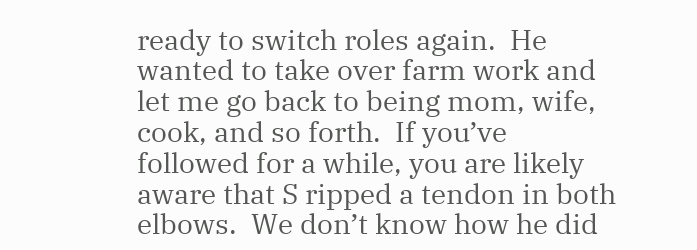ready to switch roles again.  He wanted to take over farm work and let me go back to being mom, wife, cook, and so forth.  If you’ve followed for a while, you are likely aware that S ripped a tendon in both elbows.  We don’t know how he did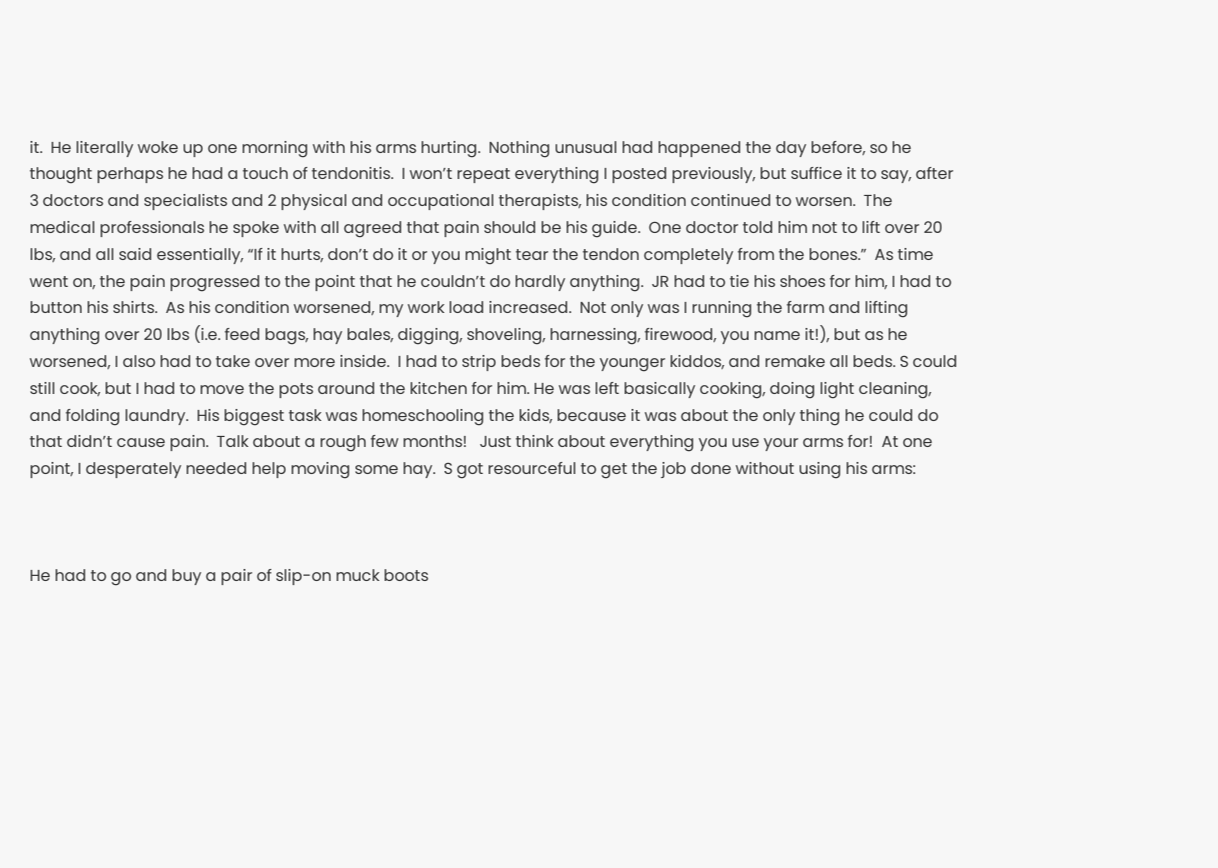it.  He literally woke up one morning with his arms hurting.  Nothing unusual had happened the day before, so he thought perhaps he had a touch of tendonitis.  I won’t repeat everything I posted previously, but suffice it to say, after 3 doctors and specialists and 2 physical and occupational therapists, his condition continued to worsen.  The medical professionals he spoke with all agreed that pain should be his guide.  One doctor told him not to lift over 20 lbs, and all said essentially, “If it hurts, don’t do it or you might tear the tendon completely from the bones.”  As time went on, the pain progressed to the point that he couldn’t do hardly anything.  JR had to tie his shoes for him, I had to button his shirts.  As his condition worsened, my work load increased.  Not only was I running the farm and lifting anything over 20 lbs (i.e. feed bags, hay bales, digging, shoveling, harnessing, firewood, you name it!), but as he worsened, I also had to take over more inside.  I had to strip beds for the younger kiddos, and remake all beds. S could still cook, but I had to move the pots around the kitchen for him. He was left basically cooking, doing light cleaning, and folding laundry.  His biggest task was homeschooling the kids, because it was about the only thing he could do that didn’t cause pain.  Talk about a rough few months!   Just think about everything you use your arms for!  At one point, I desperately needed help moving some hay.  S got resourceful to get the job done without using his arms:



He had to go and buy a pair of slip-on muck boots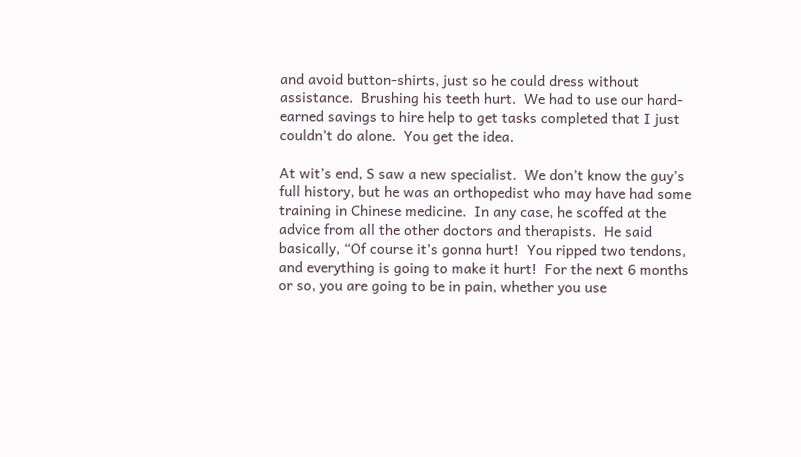and avoid button-shirts, just so he could dress without assistance.  Brushing his teeth hurt.  We had to use our hard-earned savings to hire help to get tasks completed that I just couldn’t do alone.  You get the idea.

At wit’s end, S saw a new specialist.  We don’t know the guy’s full history, but he was an orthopedist who may have had some training in Chinese medicine.  In any case, he scoffed at the advice from all the other doctors and therapists.  He said basically, “Of course it’s gonna hurt!  You ripped two tendons, and everything is going to make it hurt!  For the next 6 months or so, you are going to be in pain, whether you use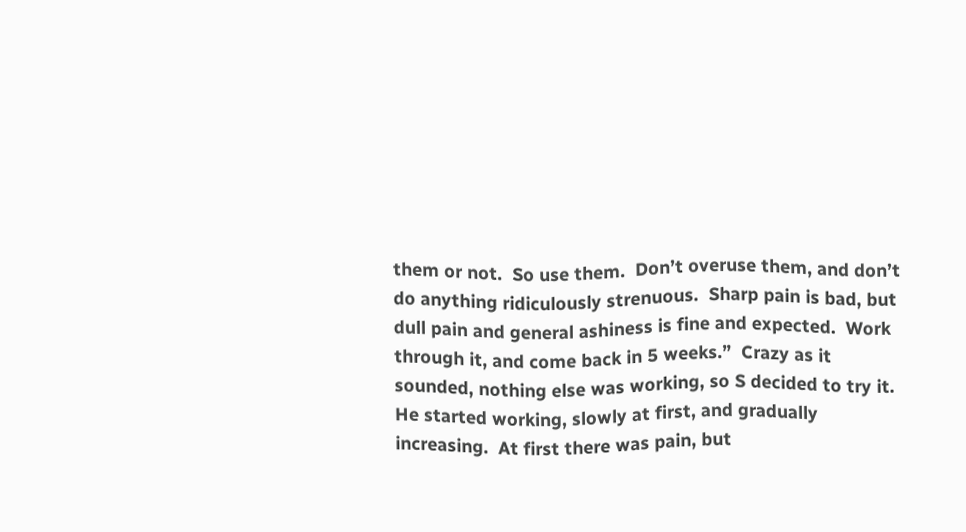them or not.  So use them.  Don’t overuse them, and don’t do anything ridiculously strenuous.  Sharp pain is bad, but dull pain and general ashiness is fine and expected.  Work through it, and come back in 5 weeks.”  Crazy as it sounded, nothing else was working, so S decided to try it.  He started working, slowly at first, and gradually increasing.  At first there was pain, but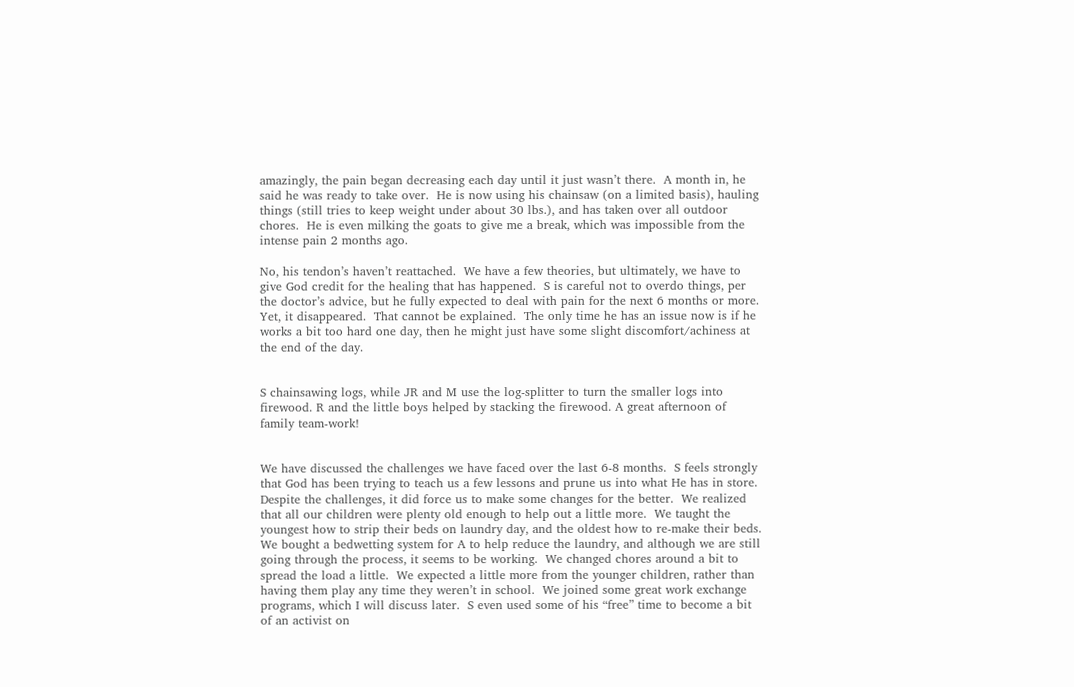amazingly, the pain began decreasing each day until it just wasn’t there.  A month in, he said he was ready to take over.  He is now using his chainsaw (on a limited basis), hauling things (still tries to keep weight under about 30 lbs.), and has taken over all outdoor chores.  He is even milking the goats to give me a break, which was impossible from the intense pain 2 months ago.

No, his tendon’s haven’t reattached.  We have a few theories, but ultimately, we have to give God credit for the healing that has happened.  S is careful not to overdo things, per the doctor’s advice, but he fully expected to deal with pain for the next 6 months or more.  Yet, it disappeared.  That cannot be explained.  The only time he has an issue now is if he works a bit too hard one day, then he might just have some slight discomfort/achiness at the end of the day.


S chainsawing logs, while JR and M use the log-splitter to turn the smaller logs into firewood. R and the little boys helped by stacking the firewood. A great afternoon of family team-work!


We have discussed the challenges we have faced over the last 6-8 months.  S feels strongly that God has been trying to teach us a few lessons and prune us into what He has in store.  Despite the challenges, it did force us to make some changes for the better.  We realized that all our children were plenty old enough to help out a little more.  We taught the youngest how to strip their beds on laundry day, and the oldest how to re-make their beds.  We bought a bedwetting system for A to help reduce the laundry, and although we are still going through the process, it seems to be working.  We changed chores around a bit to spread the load a little.  We expected a little more from the younger children, rather than having them play any time they weren’t in school.  We joined some great work exchange programs, which I will discuss later.  S even used some of his “free” time to become a bit of an activist on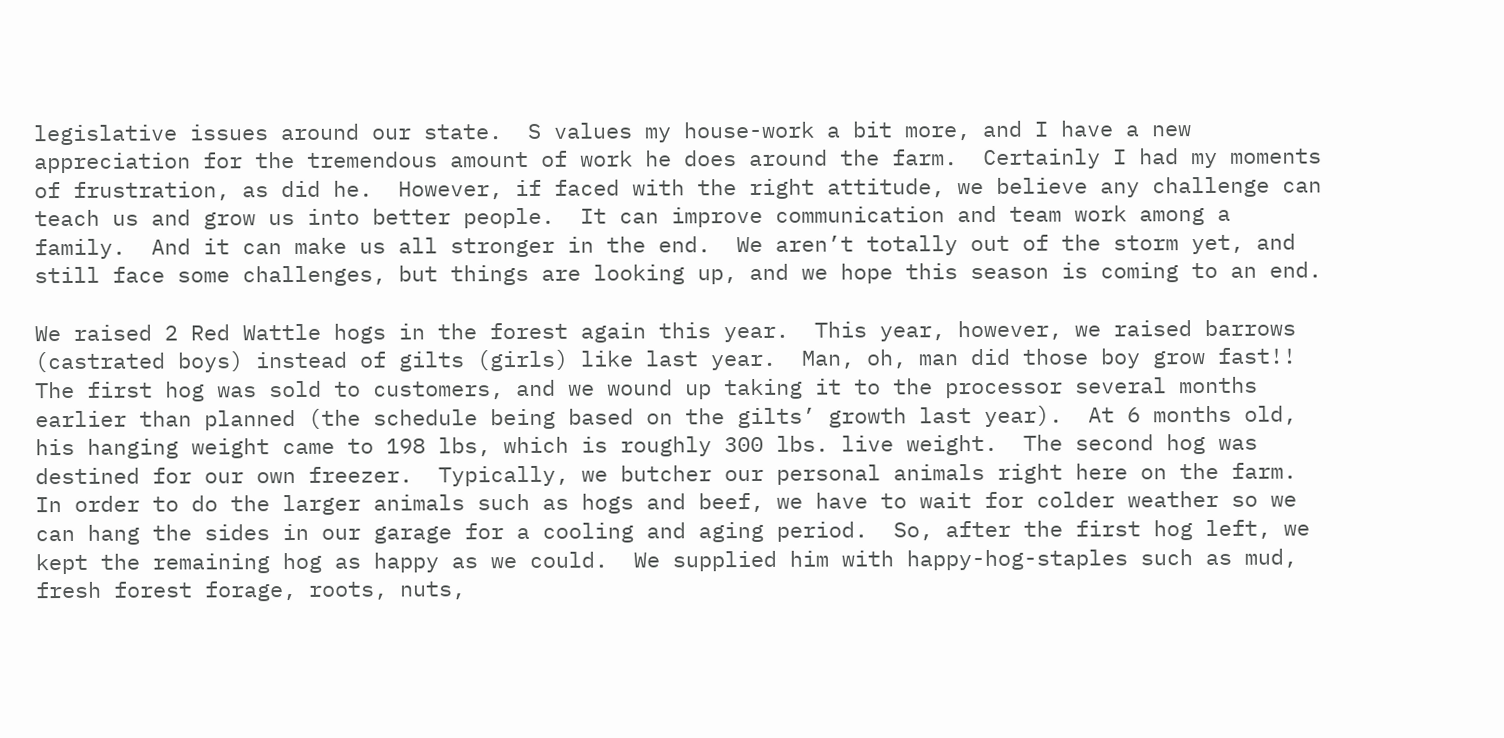legislative issues around our state.  S values my house-work a bit more, and I have a new appreciation for the tremendous amount of work he does around the farm.  Certainly I had my moments of frustration, as did he.  However, if faced with the right attitude, we believe any challenge can teach us and grow us into better people.  It can improve communication and team work among a family.  And it can make us all stronger in the end.  We aren’t totally out of the storm yet, and still face some challenges, but things are looking up, and we hope this season is coming to an end.

We raised 2 Red Wattle hogs in the forest again this year.  This year, however, we raised barrows (castrated boys) instead of gilts (girls) like last year.  Man, oh, man did those boy grow fast!!  The first hog was sold to customers, and we wound up taking it to the processor several months earlier than planned (the schedule being based on the gilts’ growth last year).  At 6 months old, his hanging weight came to 198 lbs, which is roughly 300 lbs. live weight.  The second hog was destined for our own freezer.  Typically, we butcher our personal animals right here on the farm.  In order to do the larger animals such as hogs and beef, we have to wait for colder weather so we can hang the sides in our garage for a cooling and aging period.  So, after the first hog left, we kept the remaining hog as happy as we could.  We supplied him with happy-hog-staples such as mud, fresh forest forage, roots, nuts,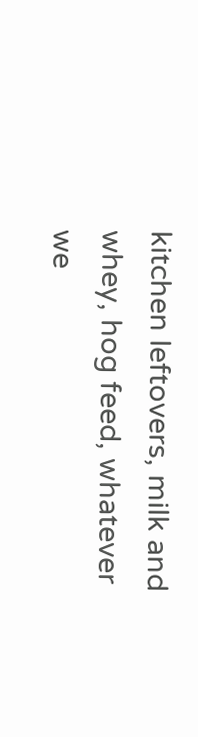kitchen leftovers, milk and whey, hog feed, whatever we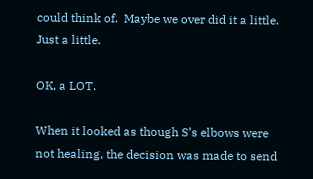could think of.  Maybe we over did it a little.  Just a little.

OK, a LOT.

When it looked as though S’s elbows were not healing, the decision was made to send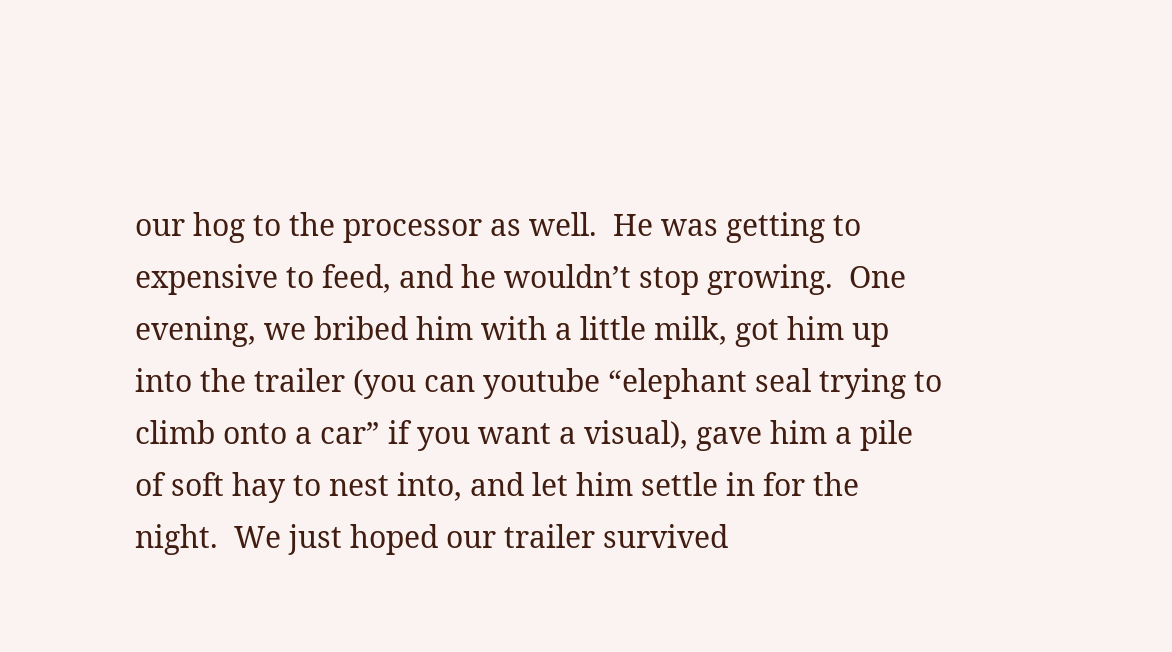our hog to the processor as well.  He was getting to expensive to feed, and he wouldn’t stop growing.  One evening, we bribed him with a little milk, got him up into the trailer (you can youtube “elephant seal trying to climb onto a car” if you want a visual), gave him a pile of soft hay to nest into, and let him settle in for the night.  We just hoped our trailer survived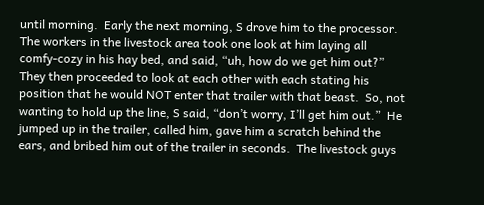until morning.  Early the next morning, S drove him to the processor.  The workers in the livestock area took one look at him laying all comfy-cozy in his hay bed, and said, “uh, how do we get him out?”  They then proceeded to look at each other with each stating his position that he would NOT enter that trailer with that beast.  So, not wanting to hold up the line, S said, “don’t worry, I’ll get him out.”  He jumped up in the trailer, called him, gave him a scratch behind the ears, and bribed him out of the trailer in seconds.  The livestock guys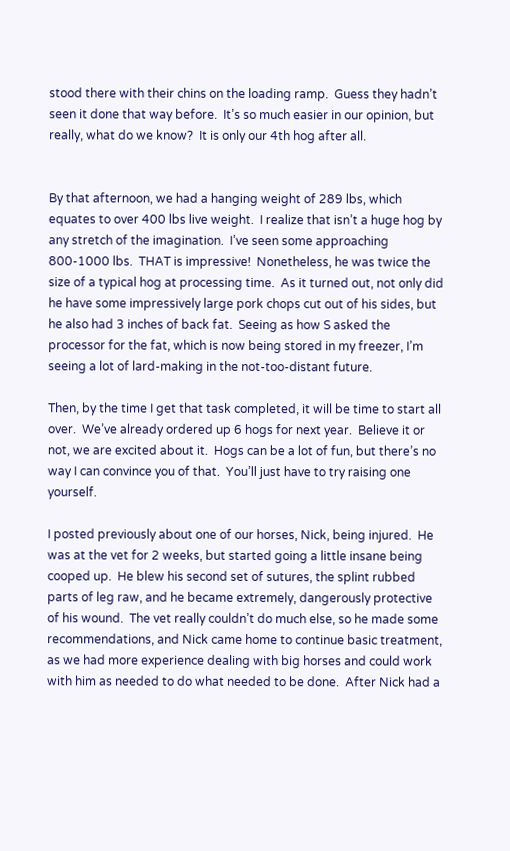stood there with their chins on the loading ramp.  Guess they hadn’t seen it done that way before.  It’s so much easier in our opinion, but really, what do we know?  It is only our 4th hog after all.


By that afternoon, we had a hanging weight of 289 lbs, which equates to over 400 lbs live weight.  I realize that isn’t a huge hog by any stretch of the imagination.  I’ve seen some approaching 800-1000 lbs.  THAT is impressive!  Nonetheless, he was twice the size of a typical hog at processing time.  As it turned out, not only did he have some impressively large pork chops cut out of his sides, but he also had 3 inches of back fat.  Seeing as how S asked the processor for the fat, which is now being stored in my freezer, I’m seeing a lot of lard-making in the not-too-distant future.

Then, by the time I get that task completed, it will be time to start all over.  We’ve already ordered up 6 hogs for next year.  Believe it or not, we are excited about it.  Hogs can be a lot of fun, but there’s no way I can convince you of that.  You’ll just have to try raising one yourself.

I posted previously about one of our horses, Nick, being injured.  He was at the vet for 2 weeks, but started going a little insane being cooped up.  He blew his second set of sutures, the splint rubbed parts of leg raw, and he became extremely, dangerously protective of his wound.  The vet really couldn’t do much else, so he made some recommendations, and Nick came home to continue basic treatment, as we had more experience dealing with big horses and could work with him as needed to do what needed to be done.  After Nick had a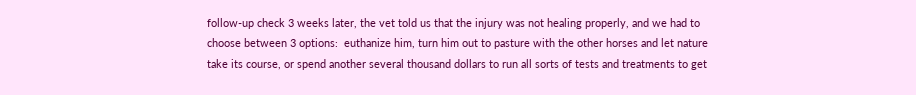follow-up check 3 weeks later, the vet told us that the injury was not healing properly, and we had to choose between 3 options:  euthanize him, turn him out to pasture with the other horses and let nature take its course, or spend another several thousand dollars to run all sorts of tests and treatments to get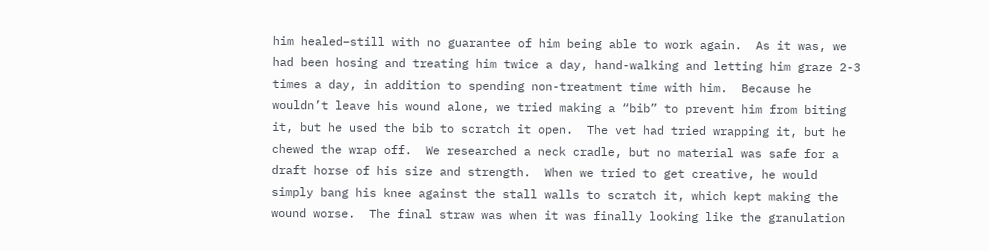him healed–still with no guarantee of him being able to work again.  As it was, we had been hosing and treating him twice a day, hand-walking and letting him graze 2-3 times a day, in addition to spending non-treatment time with him.  Because he wouldn’t leave his wound alone, we tried making a “bib” to prevent him from biting it, but he used the bib to scratch it open.  The vet had tried wrapping it, but he chewed the wrap off.  We researched a neck cradle, but no material was safe for a draft horse of his size and strength.  When we tried to get creative, he would simply bang his knee against the stall walls to scratch it, which kept making the wound worse.  The final straw was when it was finally looking like the granulation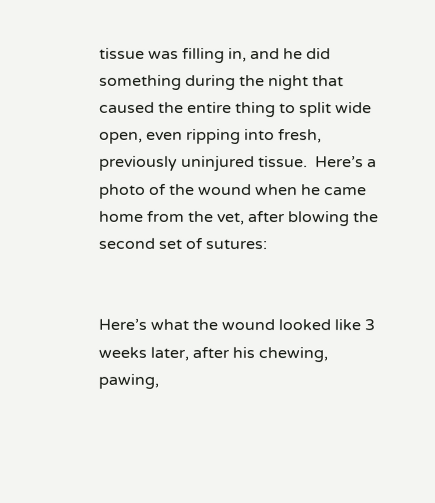tissue was filling in, and he did something during the night that caused the entire thing to split wide open, even ripping into fresh, previously uninjured tissue.  Here’s a photo of the wound when he came home from the vet, after blowing the second set of sutures:


Here’s what the wound looked like 3 weeks later, after his chewing, pawing,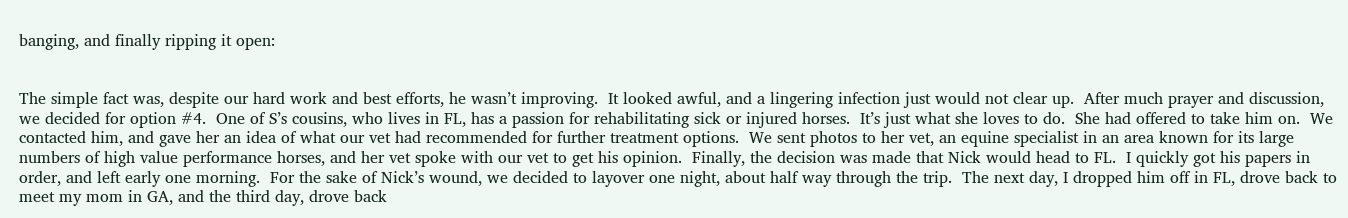banging, and finally ripping it open:


The simple fact was, despite our hard work and best efforts, he wasn’t improving.  It looked awful, and a lingering infection just would not clear up.  After much prayer and discussion, we decided for option #4.  One of S’s cousins, who lives in FL, has a passion for rehabilitating sick or injured horses.  It’s just what she loves to do.  She had offered to take him on.  We contacted him, and gave her an idea of what our vet had recommended for further treatment options.  We sent photos to her vet, an equine specialist in an area known for its large numbers of high value performance horses, and her vet spoke with our vet to get his opinion.  Finally, the decision was made that Nick would head to FL.  I quickly got his papers in order, and left early one morning.  For the sake of Nick’s wound, we decided to layover one night, about half way through the trip.  The next day, I dropped him off in FL, drove back to meet my mom in GA, and the third day, drove back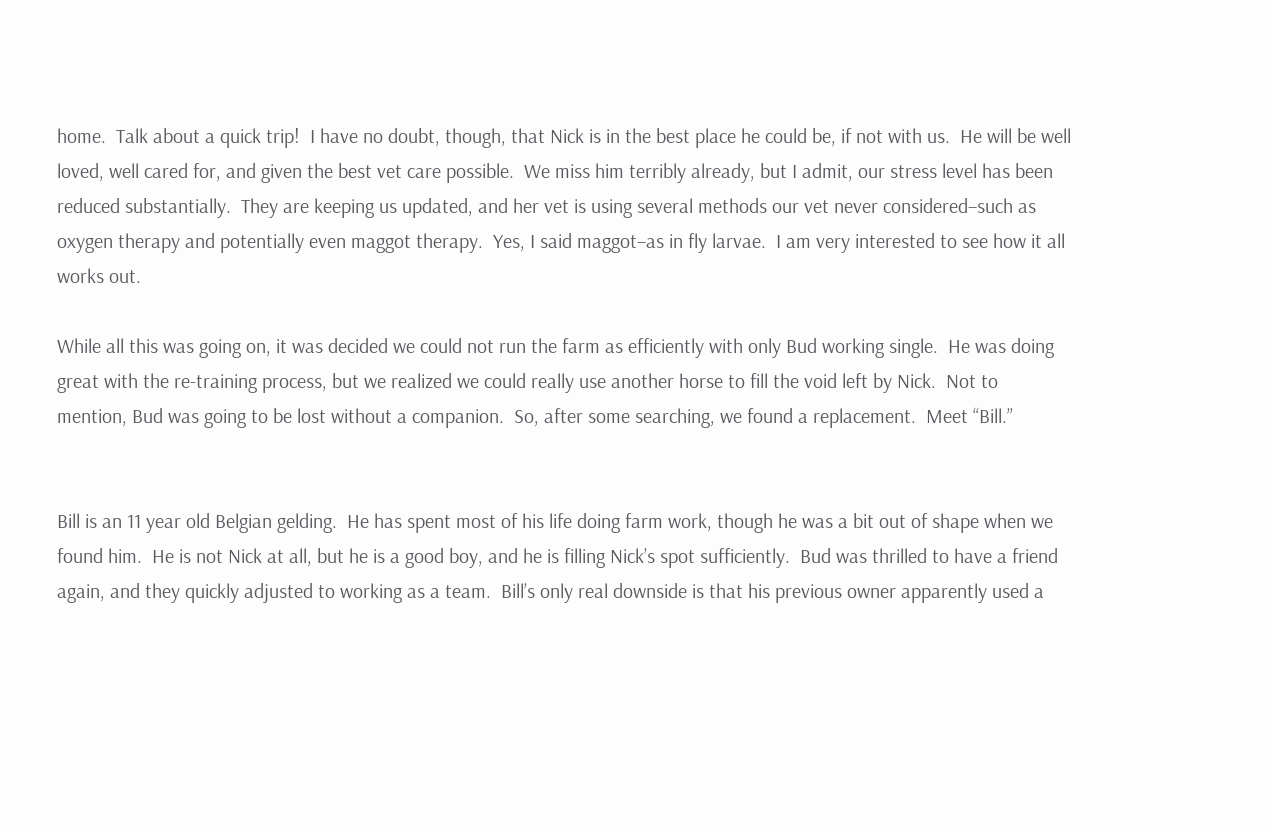home.  Talk about a quick trip!  I have no doubt, though, that Nick is in the best place he could be, if not with us.  He will be well loved, well cared for, and given the best vet care possible.  We miss him terribly already, but I admit, our stress level has been reduced substantially.  They are keeping us updated, and her vet is using several methods our vet never considered–such as oxygen therapy and potentially even maggot therapy.  Yes, I said maggot–as in fly larvae.  I am very interested to see how it all works out.

While all this was going on, it was decided we could not run the farm as efficiently with only Bud working single.  He was doing great with the re-training process, but we realized we could really use another horse to fill the void left by Nick.  Not to mention, Bud was going to be lost without a companion.  So, after some searching, we found a replacement.  Meet “Bill.”


Bill is an 11 year old Belgian gelding.  He has spent most of his life doing farm work, though he was a bit out of shape when we found him.  He is not Nick at all, but he is a good boy, and he is filling Nick’s spot sufficiently.  Bud was thrilled to have a friend again, and they quickly adjusted to working as a team.  Bill’s only real downside is that his previous owner apparently used a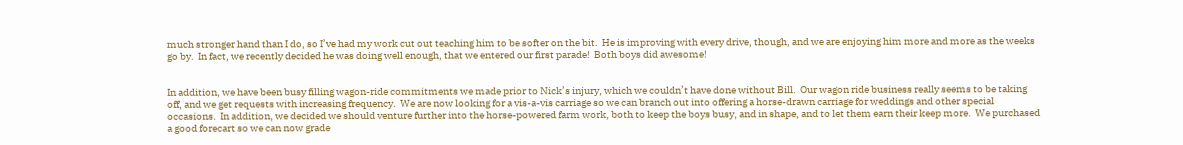much stronger hand than I do, so I’ve had my work cut out teaching him to be softer on the bit.  He is improving with every drive, though, and we are enjoying him more and more as the weeks go by.  In fact, we recently decided he was doing well enough, that we entered our first parade!  Both boys did awesome!


In addition, we have been busy filling wagon-ride commitments we made prior to Nick’s injury, which we couldn’t have done without Bill.  Our wagon ride business really seems to be taking off, and we get requests with increasing frequency.  We are now looking for a vis-a-vis carriage so we can branch out into offering a horse-drawn carriage for weddings and other special occasions.  In addition, we decided we should venture further into the horse-powered farm work, both to keep the boys busy, and in shape, and to let them earn their keep more.  We purchased a good forecart so we can now grade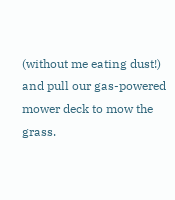(without me eating dust!) and pull our gas-powered mower deck to mow the grass.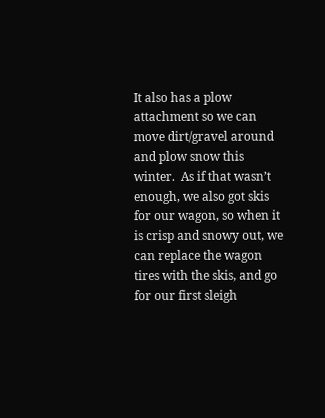It also has a plow attachment so we can move dirt/gravel around and plow snow this winter.  As if that wasn’t enough, we also got skis for our wagon, so when it is crisp and snowy out, we can replace the wagon tires with the skis, and go for our first sleigh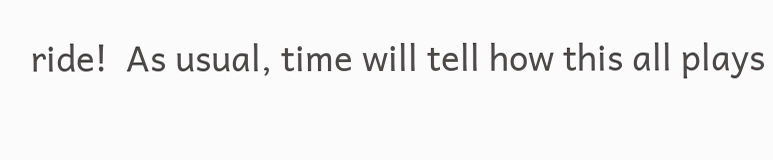ride!  As usual, time will tell how this all plays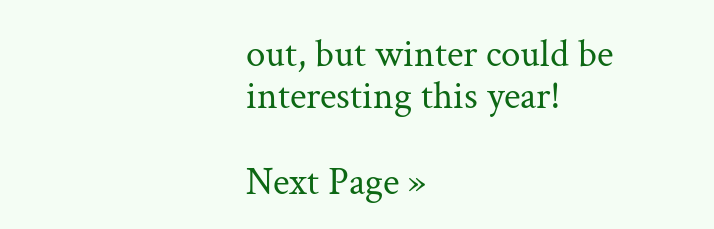out, but winter could be interesting this year!

Next Page »